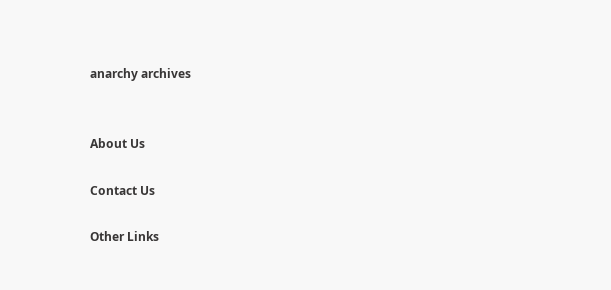anarchy archives


About Us

Contact Us

Other Links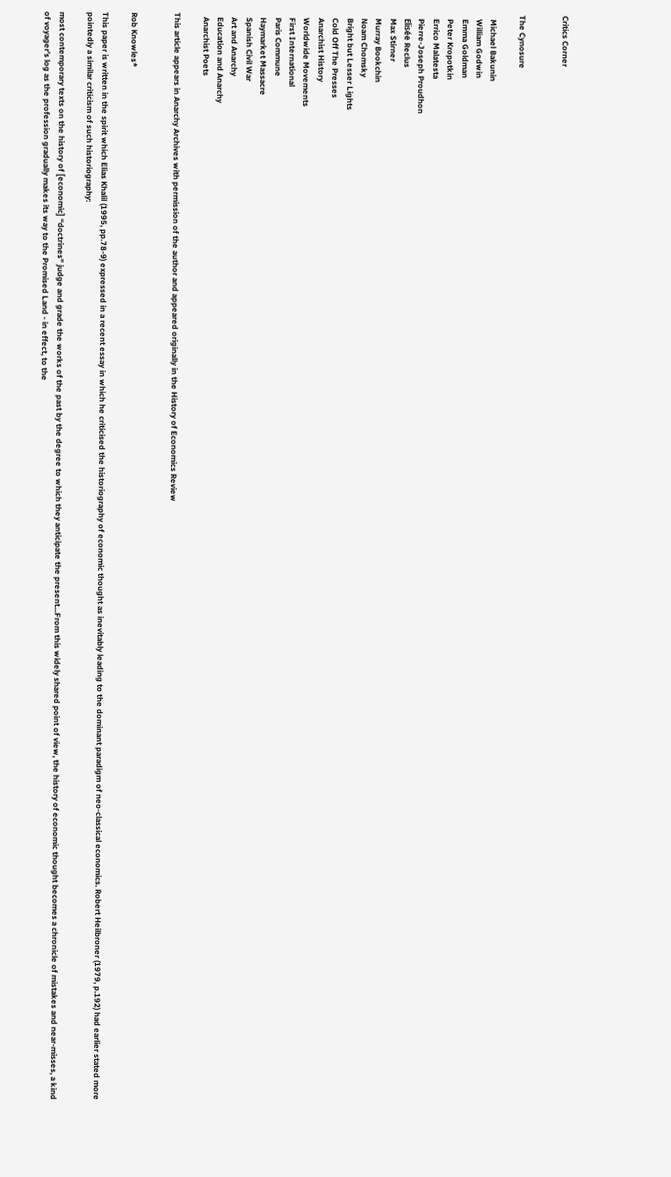Critics Corner


The Cynosure

  Michael Bakunin
  William Godwin
  Emma Goldman
  Peter Kropotkin
  Errico Malatesta
  Pierre-Joseph Proudhon
  Elisée Reclus
  Max Stirner
  Murray Bookchin
  Noam Chomsky
  Bright but Lesser Lights
  Cold Off The Presses
  Anarchist History
  Worldwide Movements
  First International
  Paris Commune
  Haymarket Massacre
  Spanish Civil War
  Art and Anarchy
  Education and Anarchy
  Anarchist Poets

This article appears in Anarchy Archives with permission of the author and appeared originally in the History of Economics Review


Rob Knowles*

This paper is written in the spirit which Elias Khalil (1995, pp.78-9) expressed in a recent essay in which he criticised the historiography of economic thought as inevitably leading to the dominant paradigm of neo-classical economics. Robert Heilbroner (1979, p.192) had earlier stated more pointedly a similar criticism of such historiography:

most contemporary texts on the history of [economic] “doctrines” judge and grade the works of the past by the degree to which they anticipate the present...From this widely shared point of view, the history of economic thought becomes a chronicle of mistakes and near-misses, a kind of voyager’s log as the profession gradually makes its way to the Promised Land - in effect, to the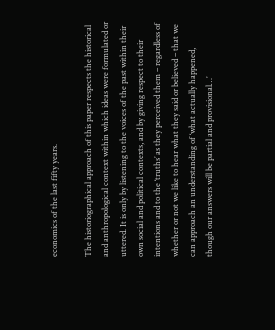economics of the last fifty years.

The historiographical approach of this paper respects the historical and anthropological context within which ideas were formulated or uttered. It is only by listening to the voices of the past within their own social and political contexts, and by giving respect to their intentions and to the ‘truths’ as they perceived them – regardless of whether or not we like to hear what they said or believed – that we can approach an understanding of ‘what actually happened, though our answers will be partial and provisional…’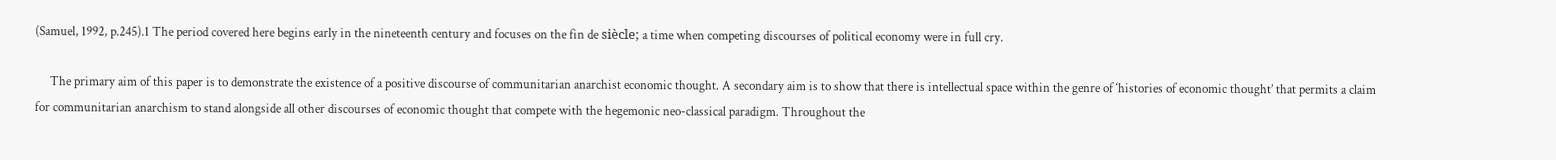(Samuel, 1992, p.245).1 The period covered here begins early in the nineteenth century and focuses on the fin de siècle; a time when competing discourses of political economy were in full cry.

     The primary aim of this paper is to demonstrate the existence of a positive discourse of communitarian anarchist economic thought. A secondary aim is to show that there is intellectual space within the genre of ‘histories of economic thought’ that permits a claim for communitarian anarchism to stand alongside all other discourses of economic thought that compete with the hegemonic neo-classical paradigm. Throughout the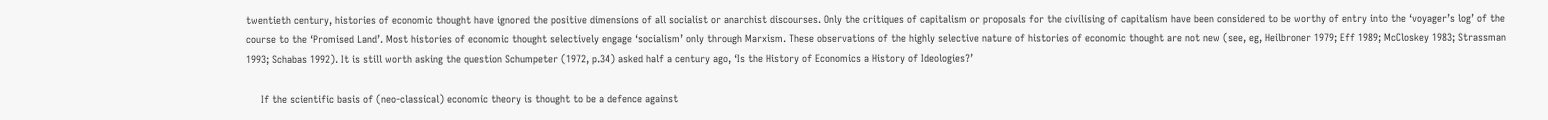twentieth century, histories of economic thought have ignored the positive dimensions of all socialist or anarchist discourses. Only the critiques of capitalism or proposals for the civilising of capitalism have been considered to be worthy of entry into the ‘voyager’s log’ of the course to the ‘Promised Land’. Most histories of economic thought selectively engage ‘socialism’ only through Marxism. These observations of the highly selective nature of histories of economic thought are not new (see, eg, Heilbroner 1979; Eff 1989; McCloskey 1983; Strassman 1993; Schabas 1992). It is still worth asking the question Schumpeter (1972, p.34) asked half a century ago, ‘Is the History of Economics a History of Ideologies?’

     If the scientific basis of (neo-classical) economic theory is thought to be a defence against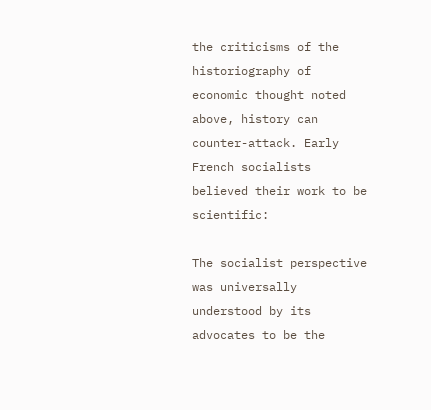the criticisms of the historiography of economic thought noted above, history can counter-attack. Early French socialists believed their work to be scientific:

The socialist perspective was universally understood by its advocates to be the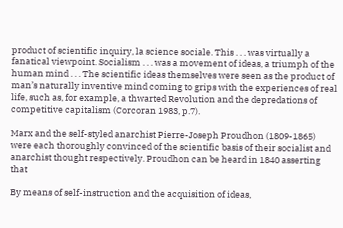product of scientific inquiry, la science sociale. This . . . was virtually a fanatical viewpoint. Socialism . . . was a movement of ideas, a triumph of the human mind . . . The scientific ideas themselves were seen as the product of man’s naturally inventive mind coming to grips with the experiences of real life, such as, for example, a thwarted Revolution and the depredations of competitive capitalism (Corcoran 1983, p.7).

Marx and the self-styled anarchist Pierre-Joseph Proudhon (1809-1865) were each thoroughly convinced of the scientific basis of their socialist and anarchist thought respectively. Proudhon can be heard in 1840 asserting that

By means of self-instruction and the acquisition of ideas,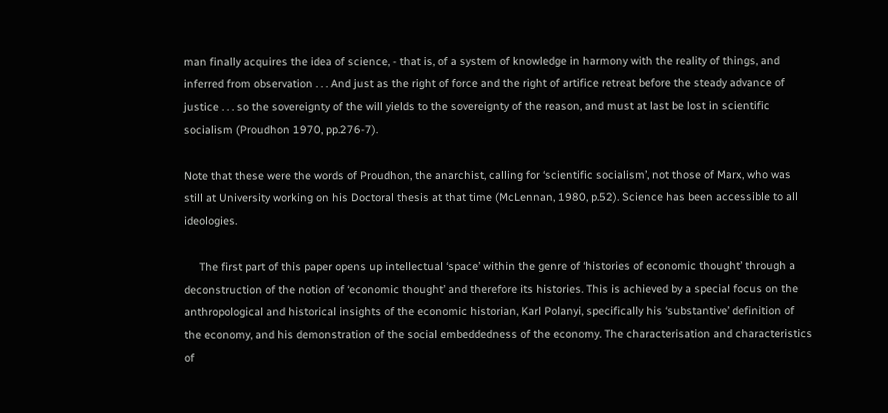man finally acquires the idea of science, - that is, of a system of knowledge in harmony with the reality of things, and inferred from observation . . . And just as the right of force and the right of artifice retreat before the steady advance of justice . . . so the sovereignty of the will yields to the sovereignty of the reason, and must at last be lost in scientific socialism (Proudhon 1970, pp.276-7).

Note that these were the words of Proudhon, the anarchist, calling for ‘scientific socialism’, not those of Marx, who was still at University working on his Doctoral thesis at that time (McLennan, 1980, p.52). Science has been accessible to all ideologies.

     The first part of this paper opens up intellectual ‘space’ within the genre of ‘histories of economic thought’ through a deconstruction of the notion of ‘economic thought’ and therefore its histories. This is achieved by a special focus on the anthropological and historical insights of the economic historian, Karl Polanyi, specifically his ‘substantive’ definition of the economy, and his demonstration of the social embeddedness of the economy. The characterisation and characteristics of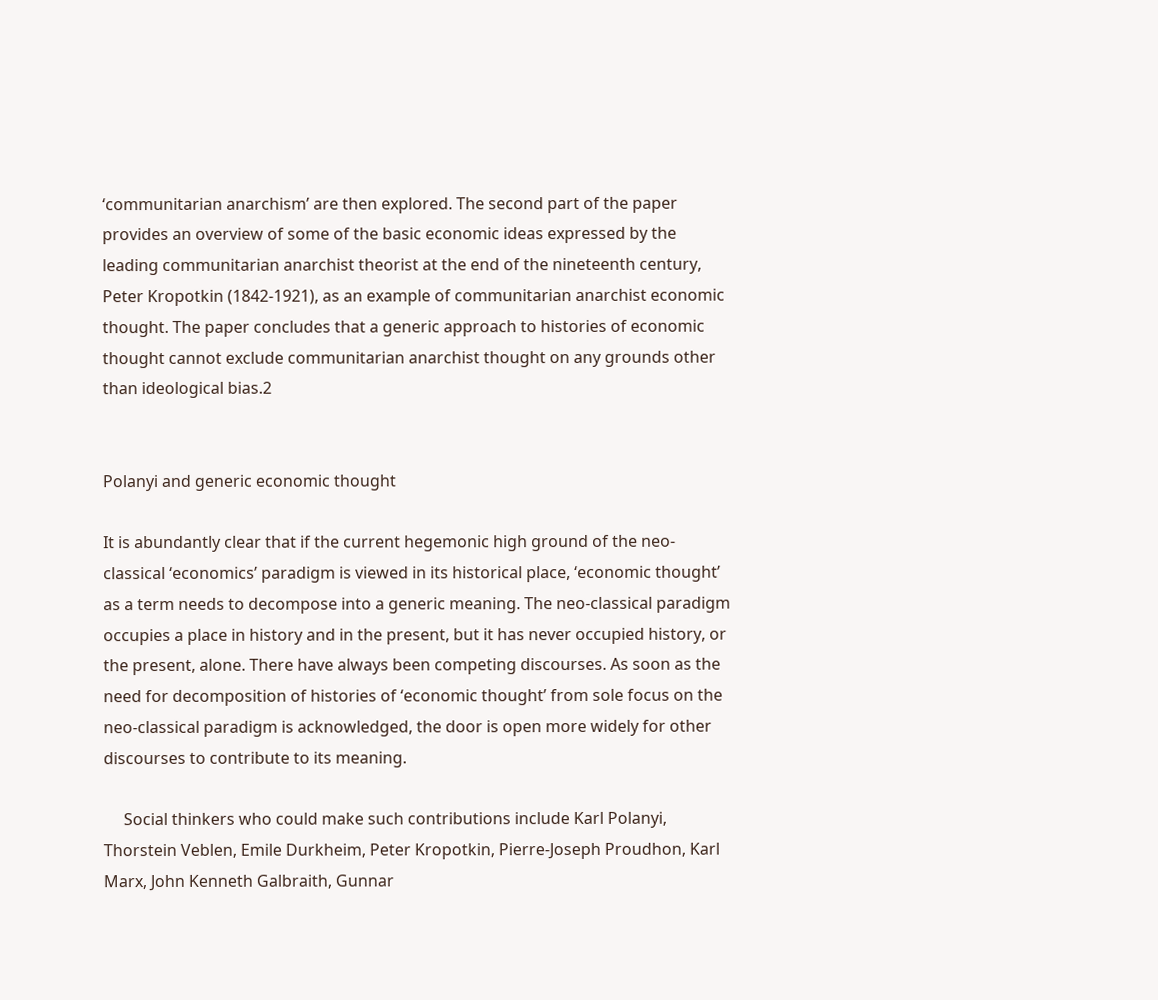‘communitarian anarchism’ are then explored. The second part of the paper provides an overview of some of the basic economic ideas expressed by the leading communitarian anarchist theorist at the end of the nineteenth century, Peter Kropotkin (1842-1921), as an example of communitarian anarchist economic thought. The paper concludes that a generic approach to histories of economic thought cannot exclude communitarian anarchist thought on any grounds other than ideological bias.2


Polanyi and generic economic thought

It is abundantly clear that if the current hegemonic high ground of the neo-classical ‘economics’ paradigm is viewed in its historical place, ‘economic thought’ as a term needs to decompose into a generic meaning. The neo-classical paradigm occupies a place in history and in the present, but it has never occupied history, or the present, alone. There have always been competing discourses. As soon as the need for decomposition of histories of ‘economic thought’ from sole focus on the neo-classical paradigm is acknowledged, the door is open more widely for other discourses to contribute to its meaning.

     Social thinkers who could make such contributions include Karl Polanyi, Thorstein Veblen, Emile Durkheim, Peter Kropotkin, Pierre-Joseph Proudhon, Karl Marx, John Kenneth Galbraith, Gunnar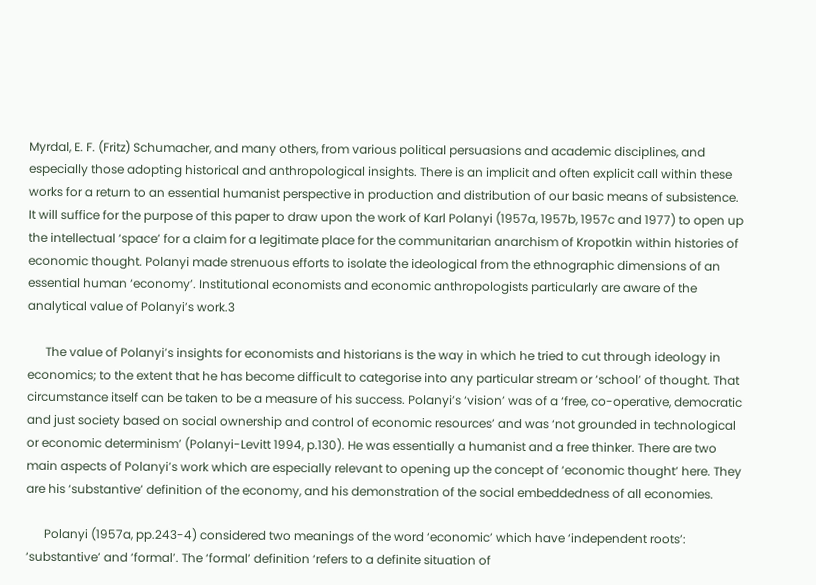Myrdal, E. F. (Fritz) Schumacher, and many others, from various political persuasions and academic disciplines, and especially those adopting historical and anthropological insights. There is an implicit and often explicit call within these works for a return to an essential humanist perspective in production and distribution of our basic means of subsistence. It will suffice for the purpose of this paper to draw upon the work of Karl Polanyi (1957a, 1957b, 1957c and 1977) to open up the intellectual ‘space’ for a claim for a legitimate place for the communitarian anarchism of Kropotkin within histories of economic thought. Polanyi made strenuous efforts to isolate the ideological from the ethnographic dimensions of an essential human ‘economy’. Institutional economists and economic anthropologists particularly are aware of the analytical value of Polanyi’s work.3

      The value of Polanyi’s insights for economists and historians is the way in which he tried to cut through ideology in economics; to the extent that he has become difficult to categorise into any particular stream or ‘school’ of thought. That circumstance itself can be taken to be a measure of his success. Polanyi’s ‘vision’ was of a ‘free, co-operative, democratic and just society based on social ownership and control of economic resources’ and was ‘not grounded in technological or economic determinism’ (Polanyi-Levitt 1994, p.130). He was essentially a humanist and a free thinker. There are two main aspects of Polanyi’s work which are especially relevant to opening up the concept of ‘economic thought’ here. They are his ‘substantive’ definition of the economy, and his demonstration of the social embeddedness of all economies.

      Polanyi (1957a, pp.243-4) considered two meanings of the word ‘economic’ which have ‘independent roots’: ‘substantive’ and ‘formal’. The ‘formal’ definition ‘refers to a definite situation of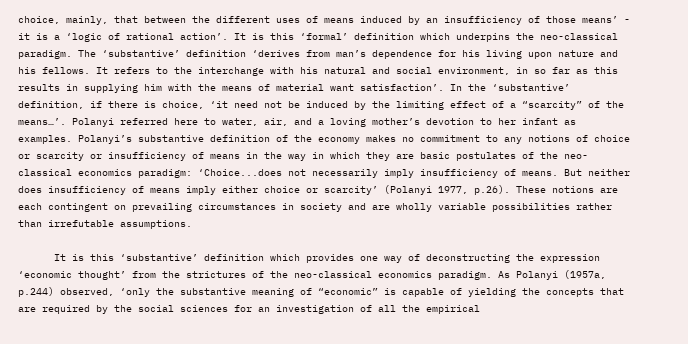choice, mainly, that between the different uses of means induced by an insufficiency of those means’ - it is a ‘logic of rational action’. It is this ‘formal’ definition which underpins the neo-classical paradigm. The ‘substantive’ definition ‘derives from man’s dependence for his living upon nature and his fellows. It refers to the interchange with his natural and social environment, in so far as this results in supplying him with the means of material want satisfaction’. In the ‘substantive’ definition, if there is choice, ‘it need not be induced by the limiting effect of a “scarcity” of the means…’. Polanyi referred here to water, air, and a loving mother’s devotion to her infant as examples. Polanyi’s substantive definition of the economy makes no commitment to any notions of choice or scarcity or insufficiency of means in the way in which they are basic postulates of the neo-classical economics paradigm: ‘Choice...does not necessarily imply insufficiency of means. But neither does insufficiency of means imply either choice or scarcity’ (Polanyi 1977, p.26). These notions are each contingent on prevailing circumstances in society and are wholly variable possibilities rather than irrefutable assumptions.

      It is this ‘substantive’ definition which provides one way of deconstructing the expression ‘economic thought’ from the strictures of the neo-classical economics paradigm. As Polanyi (1957a, p.244) observed, ‘only the substantive meaning of “economic” is capable of yielding the concepts that are required by the social sciences for an investigation of all the empirical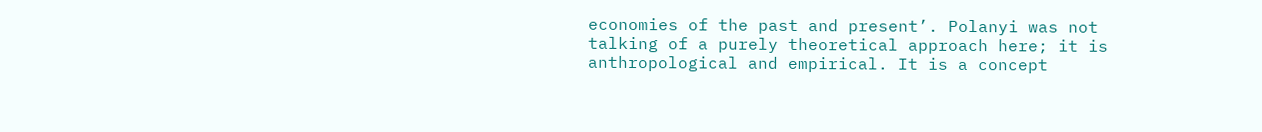economies of the past and present’. Polanyi was not talking of a purely theoretical approach here; it is anthropological and empirical. It is a concept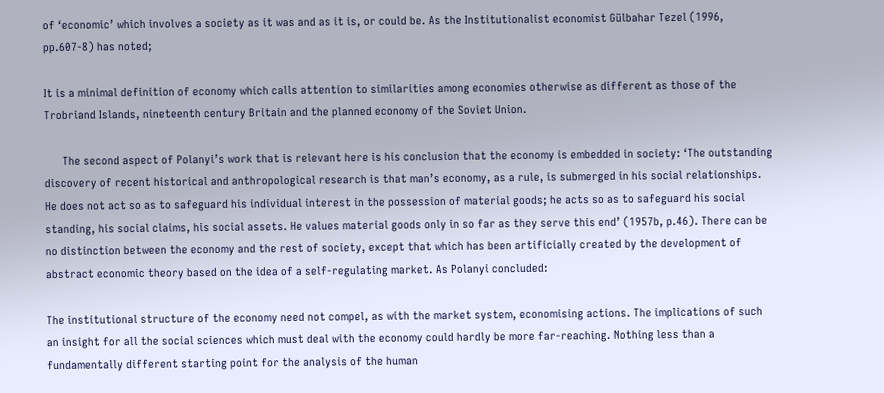of ‘economic’ which involves a society as it was and as it is, or could be. As the Institutionalist economist Gülbahar Tezel (1996, pp.607-8) has noted;

It is a minimal definition of economy which calls attention to similarities among economies otherwise as different as those of the Trobriand Islands, nineteenth century Britain and the planned economy of the Soviet Union.

      The second aspect of Polanyi’s work that is relevant here is his conclusion that the economy is embedded in society: ‘The outstanding discovery of recent historical and anthropological research is that man’s economy, as a rule, is submerged in his social relationships. He does not act so as to safeguard his individual interest in the possession of material goods; he acts so as to safeguard his social standing, his social claims, his social assets. He values material goods only in so far as they serve this end’ (1957b, p.46). There can be no distinction between the economy and the rest of society, except that which has been artificially created by the development of abstract economic theory based on the idea of a self-regulating market. As Polanyi concluded:

The institutional structure of the economy need not compel, as with the market system, economising actions. The implications of such an insight for all the social sciences which must deal with the economy could hardly be more far-reaching. Nothing less than a fundamentally different starting point for the analysis of the human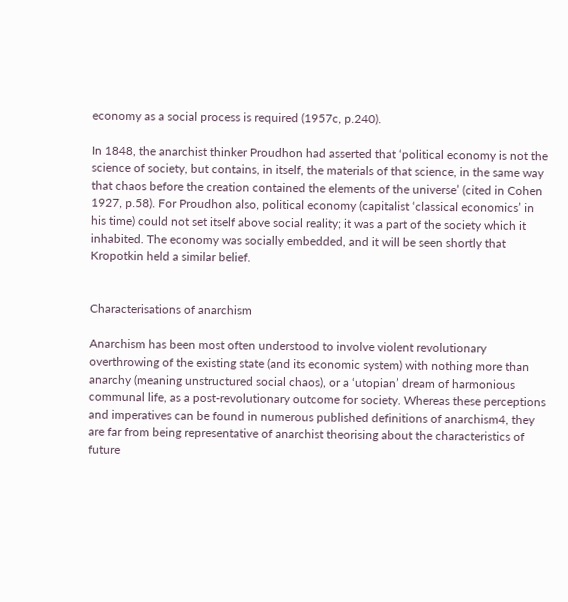economy as a social process is required (1957c, p.240).

In 1848, the anarchist thinker Proudhon had asserted that ‘political economy is not the science of society, but contains, in itself, the materials of that science, in the same way that chaos before the creation contained the elements of the universe’ (cited in Cohen 1927, p.58). For Proudhon also, political economy (capitalist ‘classical economics’ in his time) could not set itself above social reality; it was a part of the society which it inhabited. The economy was socially embedded, and it will be seen shortly that Kropotkin held a similar belief.


Characterisations of anarchism

Anarchism has been most often understood to involve violent revolutionary overthrowing of the existing state (and its economic system) with nothing more than anarchy (meaning unstructured social chaos), or a ‘utopian’ dream of harmonious communal life, as a post-revolutionary outcome for society. Whereas these perceptions and imperatives can be found in numerous published definitions of anarchism4, they are far from being representative of anarchist theorising about the characteristics of future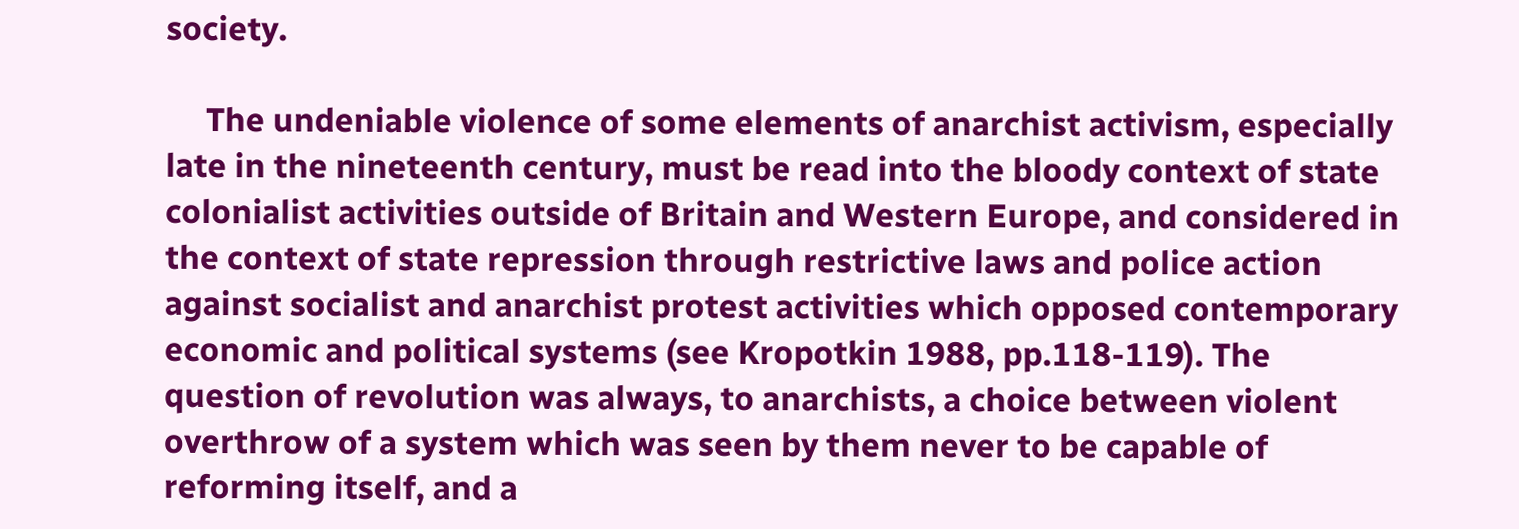society.

     The undeniable violence of some elements of anarchist activism, especially late in the nineteenth century, must be read into the bloody context of state colonialist activities outside of Britain and Western Europe, and considered in the context of state repression through restrictive laws and police action against socialist and anarchist protest activities which opposed contemporary economic and political systems (see Kropotkin 1988, pp.118-119). The question of revolution was always, to anarchists, a choice between violent overthrow of a system which was seen by them never to be capable of reforming itself, and a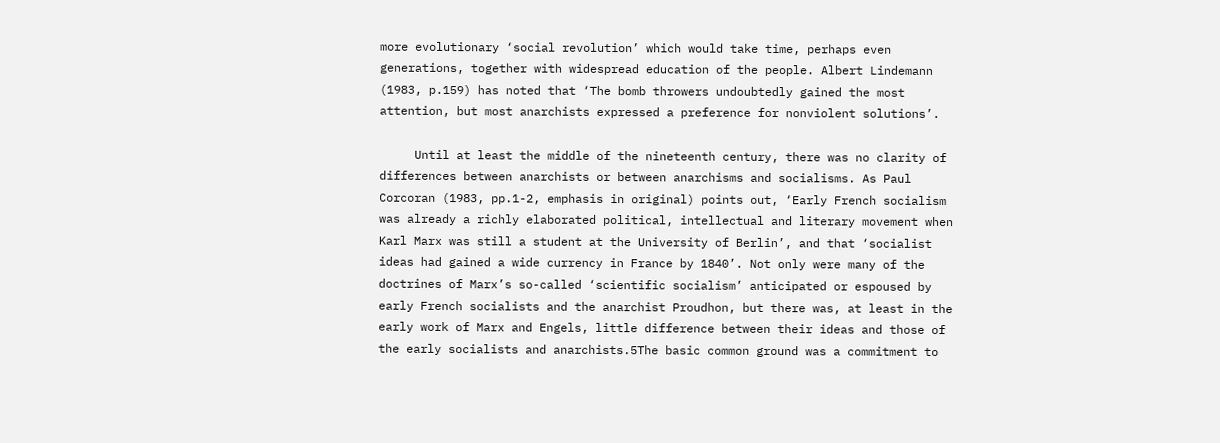more evolutionary ‘social revolution’ which would take time, perhaps even generations, together with widespread education of the people. Albert Lindemann (1983, p.159) has noted that ‘The bomb throwers undoubtedly gained the most attention, but most anarchists expressed a preference for nonviolent solutions’.

     Until at least the middle of the nineteenth century, there was no clarity of differences between anarchists or between anarchisms and socialisms. As Paul Corcoran (1983, pp.1-2, emphasis in original) points out, ‘Early French socialism was already a richly elaborated political, intellectual and literary movement when Karl Marx was still a student at the University of Berlin’, and that ‘socialist ideas had gained a wide currency in France by 1840’. Not only were many of the doctrines of Marx’s so-called ‘scientific socialism’ anticipated or espoused by early French socialists and the anarchist Proudhon, but there was, at least in the early work of Marx and Engels, little difference between their ideas and those of the early socialists and anarchists.5The basic common ground was a commitment to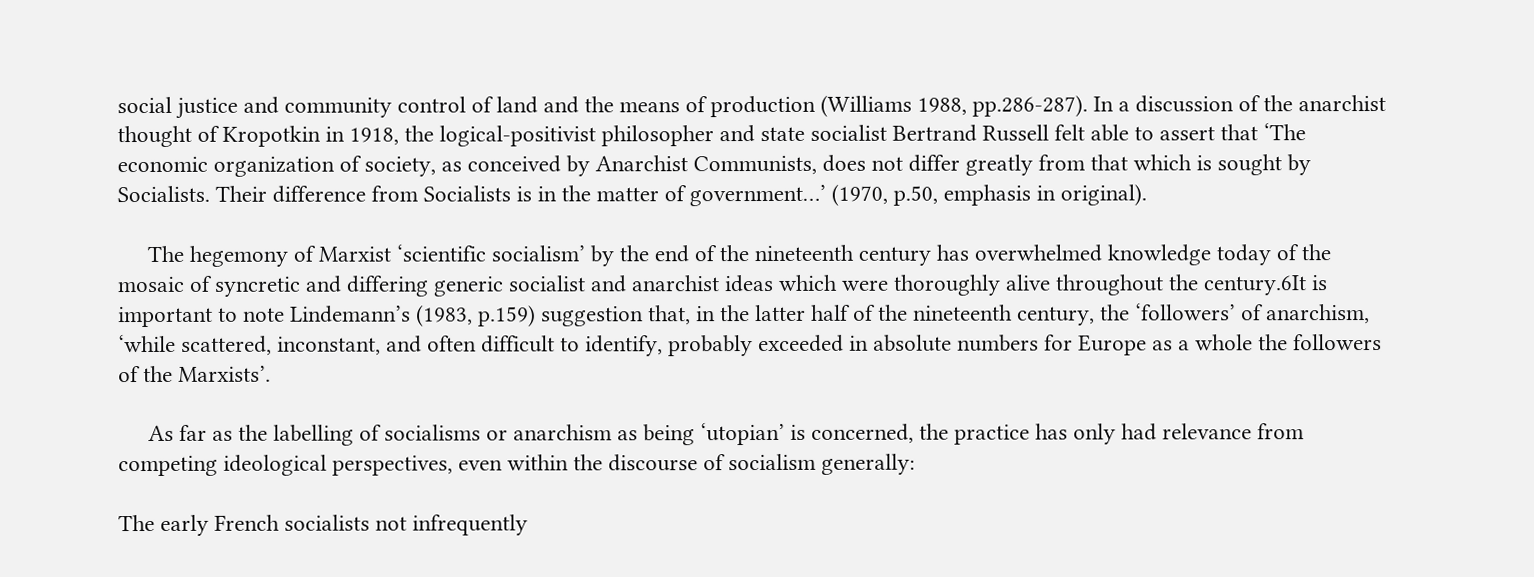social justice and community control of land and the means of production (Williams 1988, pp.286-287). In a discussion of the anarchist thought of Kropotkin in 1918, the logical-positivist philosopher and state socialist Bertrand Russell felt able to assert that ‘The economic organization of society, as conceived by Anarchist Communists, does not differ greatly from that which is sought by Socialists. Their difference from Socialists is in the matter of government…’ (1970, p.50, emphasis in original).

     The hegemony of Marxist ‘scientific socialism’ by the end of the nineteenth century has overwhelmed knowledge today of the mosaic of syncretic and differing generic socialist and anarchist ideas which were thoroughly alive throughout the century.6It is important to note Lindemann’s (1983, p.159) suggestion that, in the latter half of the nineteenth century, the ‘followers’ of anarchism, ‘while scattered, inconstant, and often difficult to identify, probably exceeded in absolute numbers for Europe as a whole the followers of the Marxists’.

     As far as the labelling of socialisms or anarchism as being ‘utopian’ is concerned, the practice has only had relevance from competing ideological perspectives, even within the discourse of socialism generally:

The early French socialists not infrequently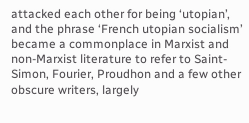attacked each other for being ‘utopian’, and the phrase ‘French utopian socialism’ became a commonplace in Marxist and non-Marxist literature to refer to Saint-Simon, Fourier, Proudhon and a few other obscure writers, largely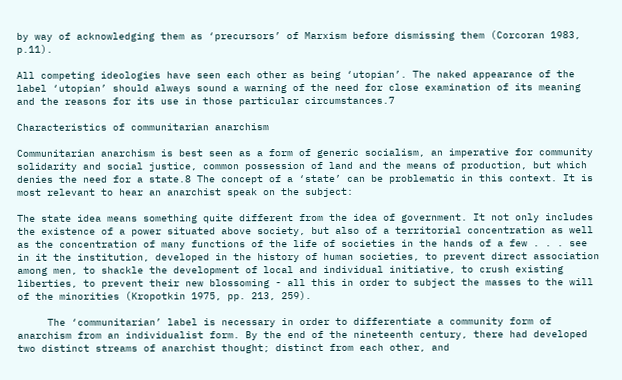by way of acknowledging them as ‘precursors’ of Marxism before dismissing them (Corcoran 1983, p.11).

All competing ideologies have seen each other as being ‘utopian’. The naked appearance of the label ‘utopian’ should always sound a warning of the need for close examination of its meaning and the reasons for its use in those particular circumstances.7

Characteristics of communitarian anarchism

Communitarian anarchism is best seen as a form of generic socialism, an imperative for community solidarity and social justice, common possession of land and the means of production, but which denies the need for a state.8 The concept of a ‘state’ can be problematic in this context. It is most relevant to hear an anarchist speak on the subject:

The state idea means something quite different from the idea of government. It not only includes the existence of a power situated above society, but also of a territorial concentration as well as the concentration of many functions of the life of societies in the hands of a few . . . see in it the institution, developed in the history of human societies, to prevent direct association among men, to shackle the development of local and individual initiative, to crush existing liberties, to prevent their new blossoming - all this in order to subject the masses to the will of the minorities (Kropotkin 1975, pp. 213, 259).

     The ‘communitarian’ label is necessary in order to differentiate a community form of anarchism from an individualist form. By the end of the nineteenth century, there had developed two distinct streams of anarchist thought; distinct from each other, and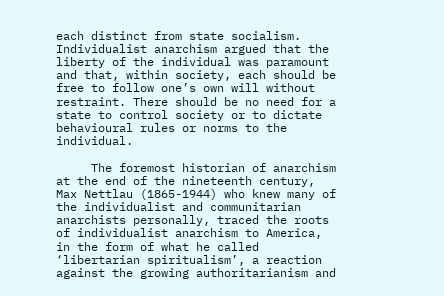each distinct from state socialism. Individualist anarchism argued that the liberty of the individual was paramount and that, within society, each should be free to follow one’s own will without restraint. There should be no need for a state to control society or to dictate behavioural rules or norms to the individual.

     The foremost historian of anarchism at the end of the nineteenth century, Max Nettlau (1865-1944) who knew many of the individualist and communitarian anarchists personally, traced the roots of individualist anarchism to America, in the form of what he called ‘libertarian spiritualism’, a reaction against the growing authoritarianism and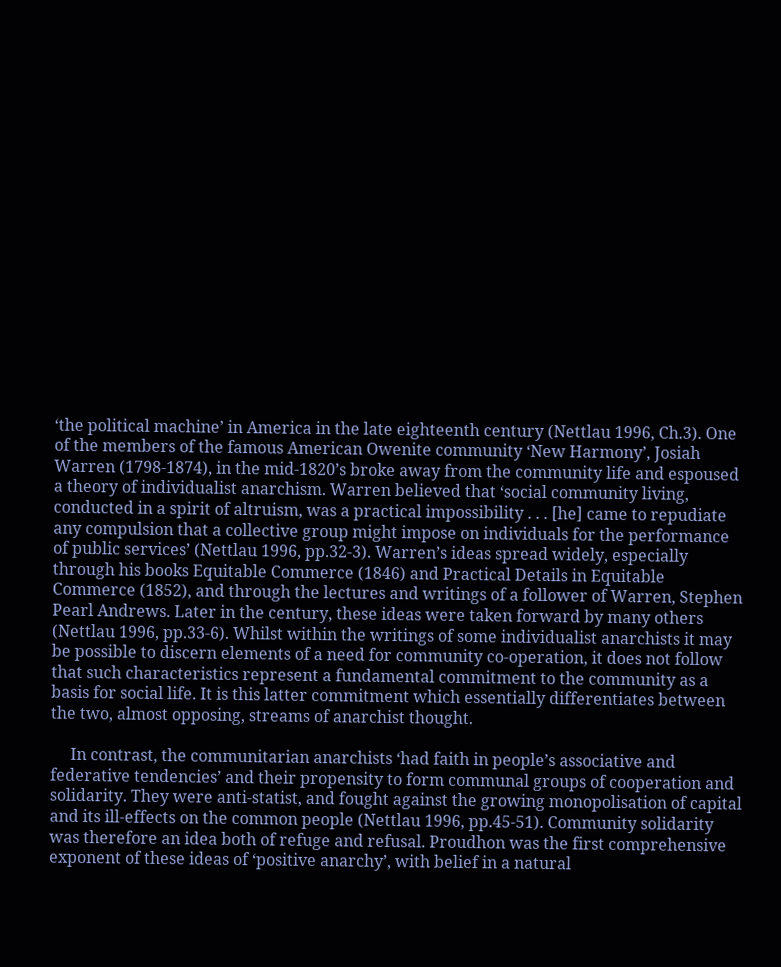‘the political machine’ in America in the late eighteenth century (Nettlau 1996, Ch.3). One of the members of the famous American Owenite community ‘New Harmony’, Josiah Warren (1798-1874), in the mid-1820’s broke away from the community life and espoused a theory of individualist anarchism. Warren believed that ‘social community living, conducted in a spirit of altruism, was a practical impossibility . . . [he] came to repudiate any compulsion that a collective group might impose on individuals for the performance of public services’ (Nettlau 1996, pp.32-3). Warren’s ideas spread widely, especially through his books Equitable Commerce (1846) and Practical Details in Equitable Commerce (1852), and through the lectures and writings of a follower of Warren, Stephen Pearl Andrews. Later in the century, these ideas were taken forward by many others (Nettlau 1996, pp.33-6). Whilst within the writings of some individualist anarchists it may be possible to discern elements of a need for community co-operation, it does not follow that such characteristics represent a fundamental commitment to the community as a basis for social life. It is this latter commitment which essentially differentiates between the two, almost opposing, streams of anarchist thought.

     In contrast, the communitarian anarchists ‘had faith in people’s associative and federative tendencies’ and their propensity to form communal groups of cooperation and solidarity. They were anti-statist, and fought against the growing monopolisation of capital and its ill-effects on the common people (Nettlau 1996, pp.45-51). Community solidarity was therefore an idea both of refuge and refusal. Proudhon was the first comprehensive exponent of these ideas of ‘positive anarchy’, with belief in a natural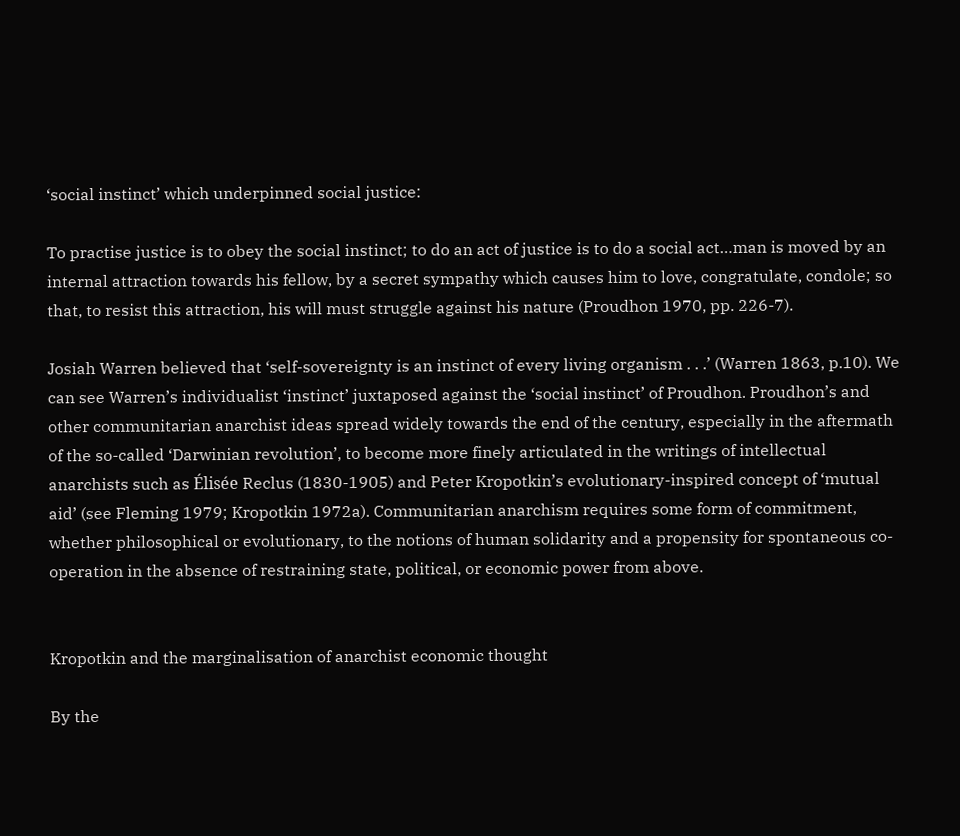‘social instinct’ which underpinned social justice:

To practise justice is to obey the social instinct; to do an act of justice is to do a social act…man is moved by an internal attraction towards his fellow, by a secret sympathy which causes him to love, congratulate, condole; so that, to resist this attraction, his will must struggle against his nature (Proudhon 1970, pp. 226-7).

Josiah Warren believed that ‘self-sovereignty is an instinct of every living organism . . .’ (Warren 1863, p.10). We can see Warren’s individualist ‘instinct’ juxtaposed against the ‘social instinct’ of Proudhon. Proudhon’s and other communitarian anarchist ideas spread widely towards the end of the century, especially in the aftermath of the so-called ‘Darwinian revolution’, to become more finely articulated in the writings of intellectual anarchists such as Élisée Reclus (1830-1905) and Peter Kropotkin’s evolutionary-inspired concept of ‘mutual aid’ (see Fleming 1979; Kropotkin 1972a). Communitarian anarchism requires some form of commitment, whether philosophical or evolutionary, to the notions of human solidarity and a propensity for spontaneous co-operation in the absence of restraining state, political, or economic power from above.


Kropotkin and the marginalisation of anarchist economic thought

By the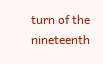turn of the nineteenth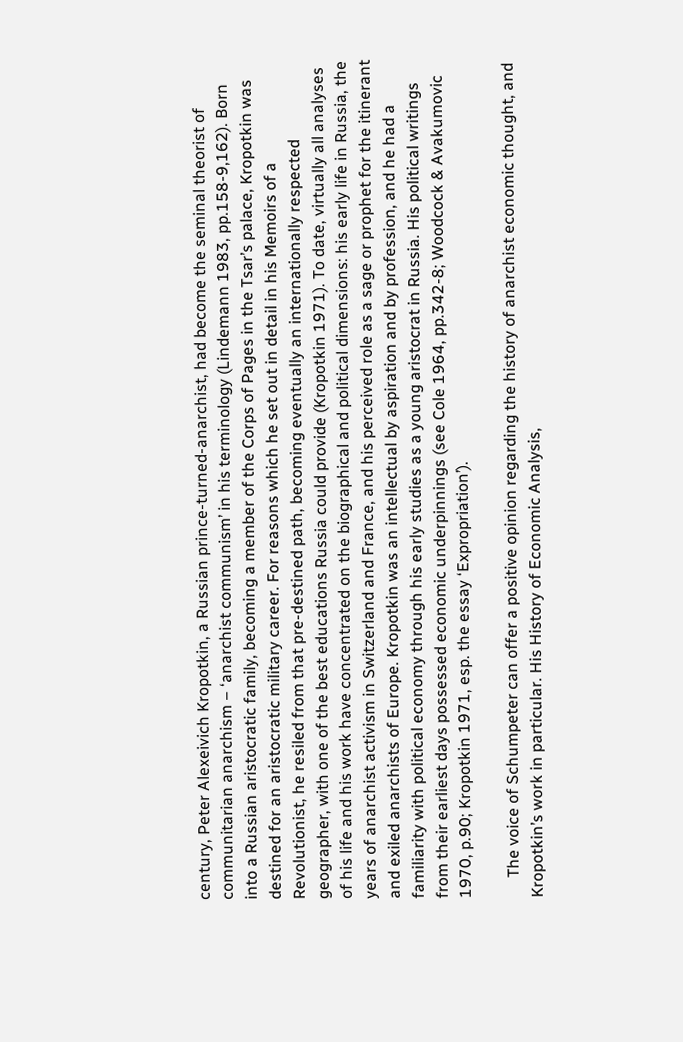century, Peter Alexeivich Kropotkin, a Russian prince-turned-anarchist, had become the seminal theorist of communitarian anarchism – ‘anarchist communism’ in his terminology (Lindemann 1983, pp.158-9,162). Born into a Russian aristocratic family, becoming a member of the Corps of Pages in the Tsar’s palace, Kropotkin was destined for an aristocratic military career. For reasons which he set out in detail in his Memoirs of a Revolutionist, he resiled from that pre-destined path, becoming eventually an internationally respected geographer, with one of the best educations Russia could provide (Kropotkin 1971). To date, virtually all analyses of his life and his work have concentrated on the biographical and political dimensions: his early life in Russia, the years of anarchist activism in Switzerland and France, and his perceived role as a sage or prophet for the itinerant and exiled anarchists of Europe. Kropotkin was an intellectual by aspiration and by profession, and he had a familiarity with political economy through his early studies as a young aristocrat in Russia. His political writings from their earliest days possessed economic underpinnings (see Cole 1964, pp.342-8; Woodcock & Avakumovic 1970, p.90; Kropotkin 1971, esp. the essay ‘Expropriation’).

     The voice of Schumpeter can offer a positive opinion regarding the history of anarchist economic thought, and Kropotkin’s work in particular. His History of Economic Analysis,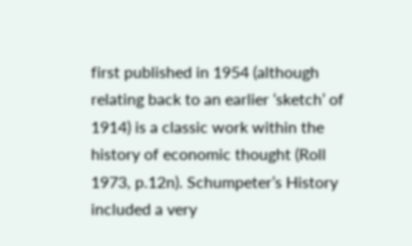first published in 1954 (although relating back to an earlier ‘sketch’ of 1914) is a classic work within the history of economic thought (Roll 1973, p.12n). Schumpeter’s History included a very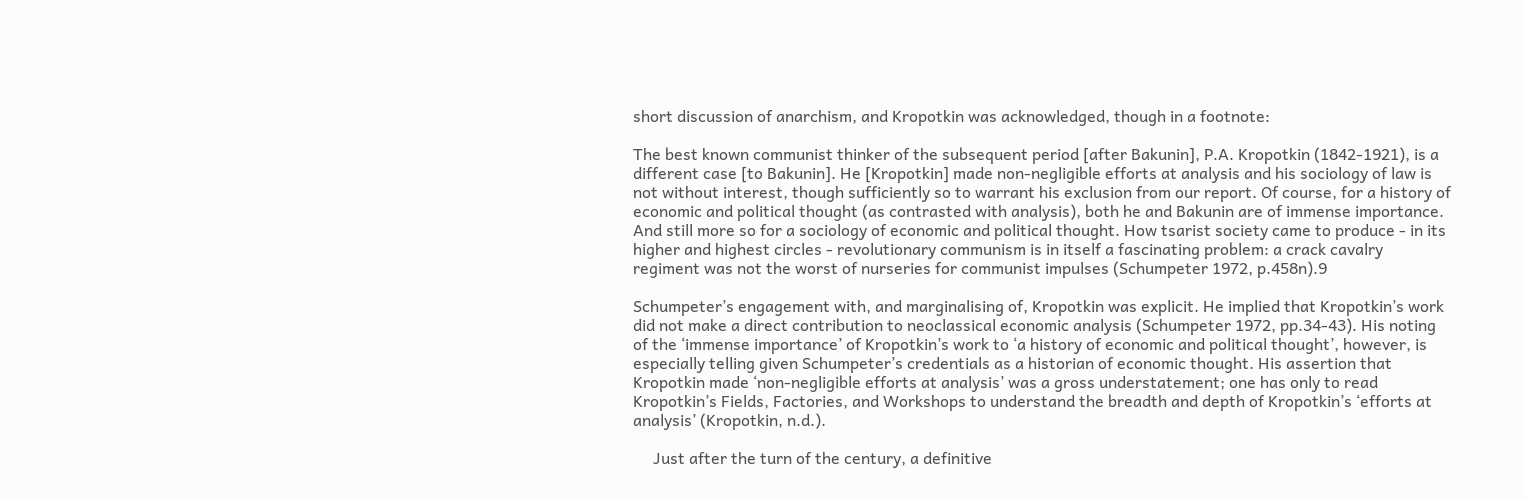short discussion of anarchism, and Kropotkin was acknowledged, though in a footnote:

The best known communist thinker of the subsequent period [after Bakunin], P.A. Kropotkin (1842-1921), is a different case [to Bakunin]. He [Kropotkin] made non-negligible efforts at analysis and his sociology of law is not without interest, though sufficiently so to warrant his exclusion from our report. Of course, for a history of economic and political thought (as contrasted with analysis), both he and Bakunin are of immense importance. And still more so for a sociology of economic and political thought. How tsarist society came to produce - in its higher and highest circles - revolutionary communism is in itself a fascinating problem: a crack cavalry regiment was not the worst of nurseries for communist impulses (Schumpeter 1972, p.458n).9

Schumpeter’s engagement with, and marginalising of, Kropotkin was explicit. He implied that Kropotkin’s work did not make a direct contribution to neoclassical economic analysis (Schumpeter 1972, pp.34-43). His noting of the ‘immense importance’ of Kropotkin’s work to ‘a history of economic and political thought’, however, is especially telling given Schumpeter’s credentials as a historian of economic thought. His assertion that Kropotkin made ‘non-negligible efforts at analysis’ was a gross understatement; one has only to read Kropotkin’s Fields, Factories, and Workshops to understand the breadth and depth of Kropotkin’s ‘efforts at analysis’ (Kropotkin, n.d.).

     Just after the turn of the century, a definitive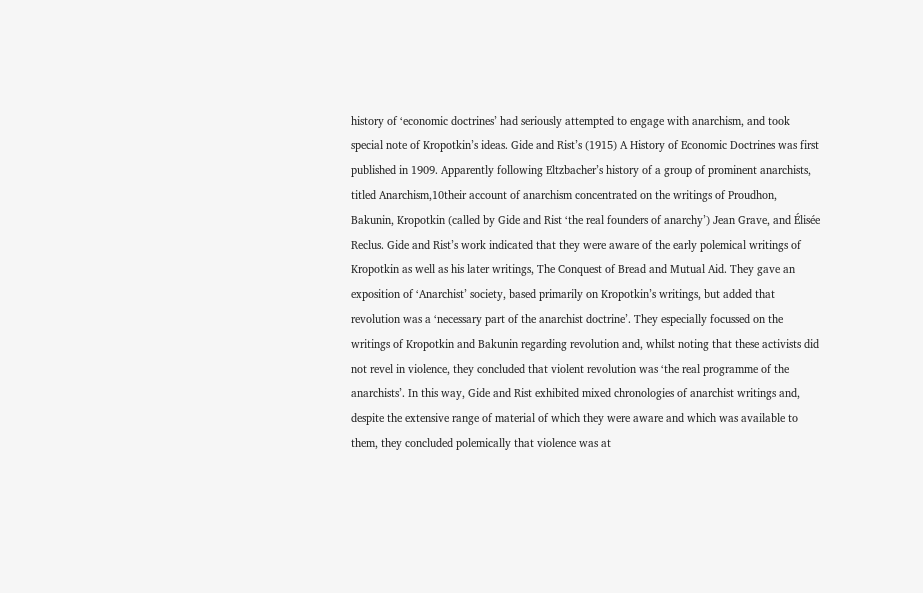history of ‘economic doctrines’ had seriously attempted to engage with anarchism, and took special note of Kropotkin’s ideas. Gide and Rist’s (1915) A History of Economic Doctrines was first published in 1909. Apparently following Eltzbacher’s history of a group of prominent anarchists, titled Anarchism,10their account of anarchism concentrated on the writings of Proudhon, Bakunin, Kropotkin (called by Gide and Rist ‘the real founders of anarchy’) Jean Grave, and Élisée Reclus. Gide and Rist’s work indicated that they were aware of the early polemical writings of Kropotkin as well as his later writings, The Conquest of Bread and Mutual Aid. They gave an exposition of ‘Anarchist’ society, based primarily on Kropotkin’s writings, but added that revolution was a ‘necessary part of the anarchist doctrine’. They especially focussed on the writings of Kropotkin and Bakunin regarding revolution and, whilst noting that these activists did not revel in violence, they concluded that violent revolution was ‘the real programme of the anarchists’. In this way, Gide and Rist exhibited mixed chronologies of anarchist writings and, despite the extensive range of material of which they were aware and which was available to them, they concluded polemically that violence was at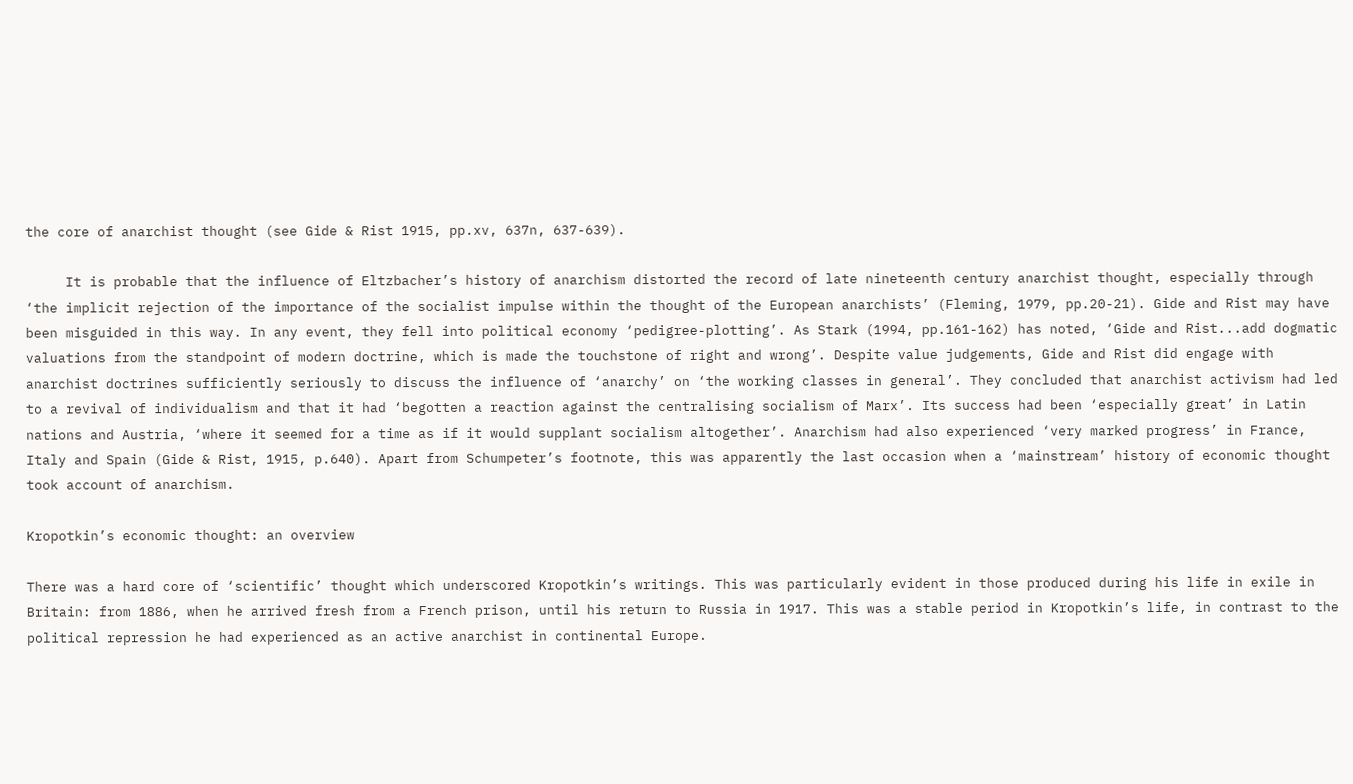the core of anarchist thought (see Gide & Rist 1915, pp.xv, 637n, 637-639).

     It is probable that the influence of Eltzbacher’s history of anarchism distorted the record of late nineteenth century anarchist thought, especially through ‘the implicit rejection of the importance of the socialist impulse within the thought of the European anarchists’ (Fleming, 1979, pp.20-21). Gide and Rist may have been misguided in this way. In any event, they fell into political economy ‘pedigree-plotting’. As Stark (1994, pp.161-162) has noted, ‘Gide and Rist...add dogmatic valuations from the standpoint of modern doctrine, which is made the touchstone of right and wrong’. Despite value judgements, Gide and Rist did engage with anarchist doctrines sufficiently seriously to discuss the influence of ‘anarchy’ on ‘the working classes in general’. They concluded that anarchist activism had led to a revival of individualism and that it had ‘begotten a reaction against the centralising socialism of Marx’. Its success had been ‘especially great’ in Latin nations and Austria, ‘where it seemed for a time as if it would supplant socialism altogether’. Anarchism had also experienced ‘very marked progress’ in France, Italy and Spain (Gide & Rist, 1915, p.640). Apart from Schumpeter’s footnote, this was apparently the last occasion when a ‘mainstream’ history of economic thought took account of anarchism.

Kropotkin’s economic thought: an overview

There was a hard core of ‘scientific’ thought which underscored Kropotkin’s writings. This was particularly evident in those produced during his life in exile in Britain: from 1886, when he arrived fresh from a French prison, until his return to Russia in 1917. This was a stable period in Kropotkin’s life, in contrast to the political repression he had experienced as an active anarchist in continental Europe.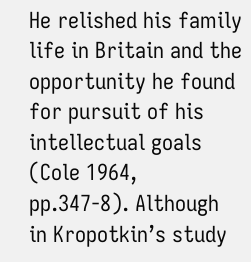He relished his family life in Britain and the opportunity he found for pursuit of his intellectual goals (Cole 1964, pp.347-8). Although in Kropotkin’s study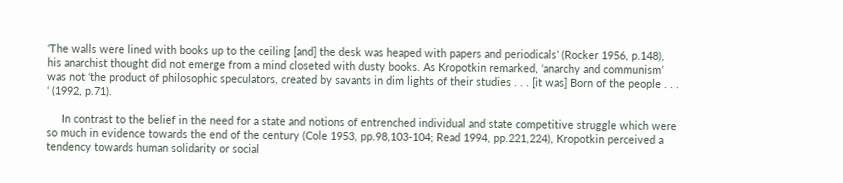‘The walls were lined with books up to the ceiling [and] the desk was heaped with papers and periodicals’ (Rocker 1956, p.148), his anarchist thought did not emerge from a mind closeted with dusty books. As Kropotkin remarked, ‘anarchy and communism’ was not ‘the product of philosophic speculators, created by savants in dim lights of their studies . . . [it was] Born of the people . . . ‘ (1992, p.71).

     In contrast to the belief in the need for a state and notions of entrenched individual and state competitive struggle which were so much in evidence towards the end of the century (Cole 1953, pp.98,103-104; Read 1994, pp.221,224), Kropotkin perceived a tendency towards human solidarity or social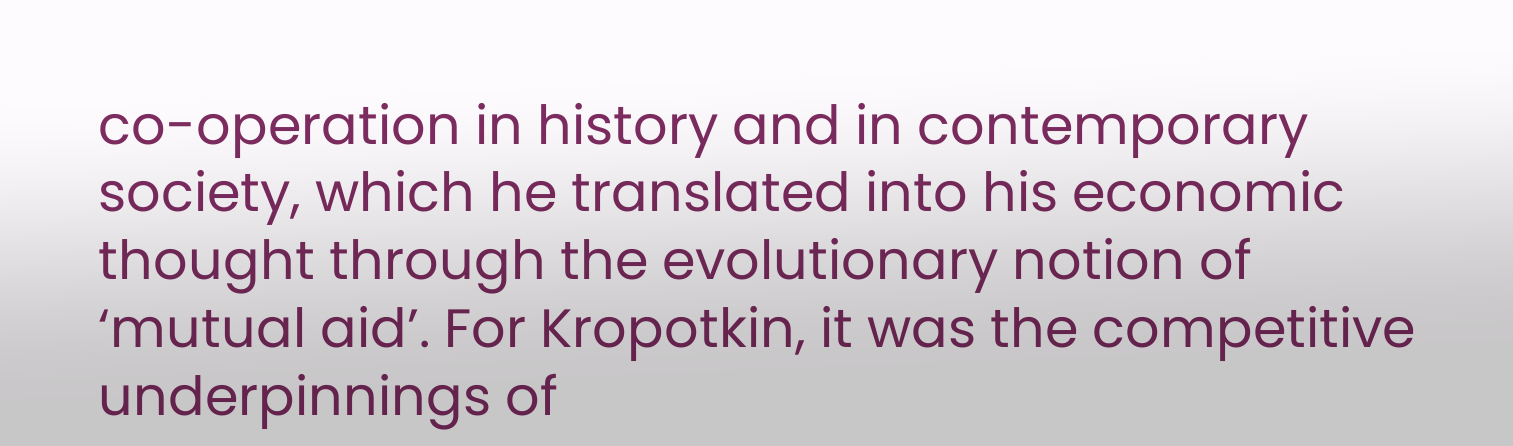co-operation in history and in contemporary society, which he translated into his economic thought through the evolutionary notion of ‘mutual aid’. For Kropotkin, it was the competitive underpinnings of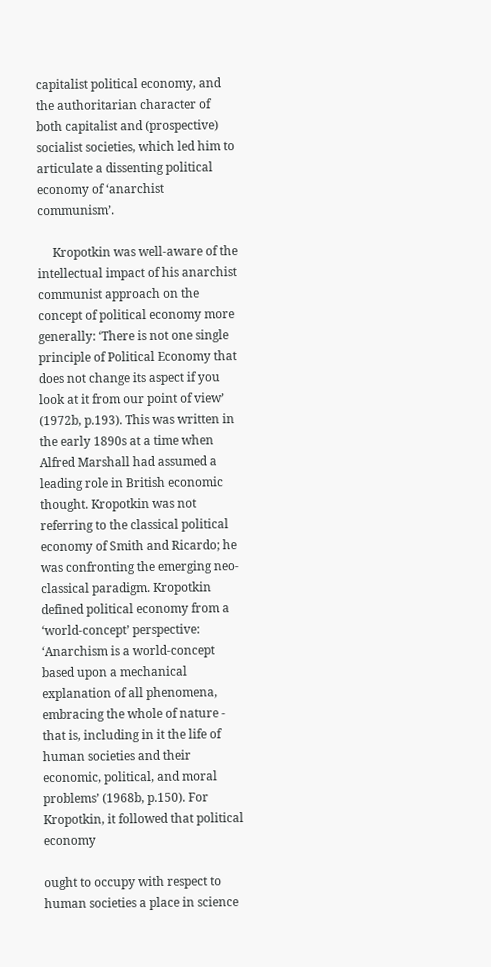capitalist political economy, and the authoritarian character of both capitalist and (prospective) socialist societies, which led him to articulate a dissenting political economy of ‘anarchist communism’.

     Kropotkin was well-aware of the intellectual impact of his anarchist communist approach on the concept of political economy more generally: ‘There is not one single principle of Political Economy that does not change its aspect if you look at it from our point of view’ (1972b, p.193). This was written in the early 1890s at a time when Alfred Marshall had assumed a leading role in British economic thought. Kropotkin was not referring to the classical political economy of Smith and Ricardo; he was confronting the emerging neo-classical paradigm. Kropotkin defined political economy from a ‘world-concept’ perspective: ‘Anarchism is a world-concept based upon a mechanical explanation of all phenomena, embracing the whole of nature - that is, including in it the life of human societies and their economic, political, and moral problems’ (1968b, p.150). For Kropotkin, it followed that political economy

ought to occupy with respect to human societies a place in science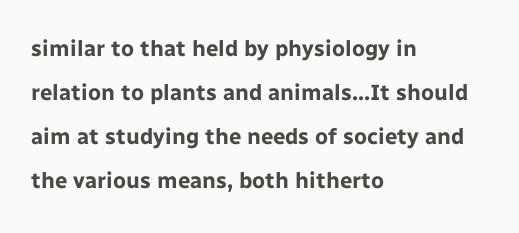similar to that held by physiology in relation to plants and animals...It should aim at studying the needs of society and the various means, both hitherto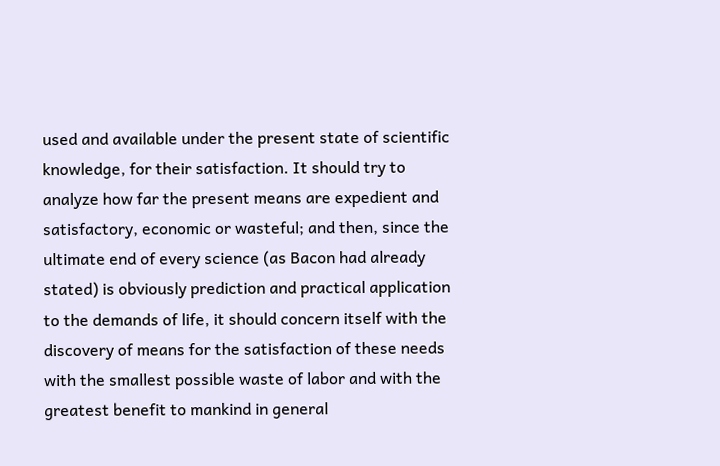used and available under the present state of scientific knowledge, for their satisfaction. It should try to analyze how far the present means are expedient and satisfactory, economic or wasteful; and then, since the ultimate end of every science (as Bacon had already stated) is obviously prediction and practical application to the demands of life, it should concern itself with the discovery of means for the satisfaction of these needs with the smallest possible waste of labor and with the greatest benefit to mankind in general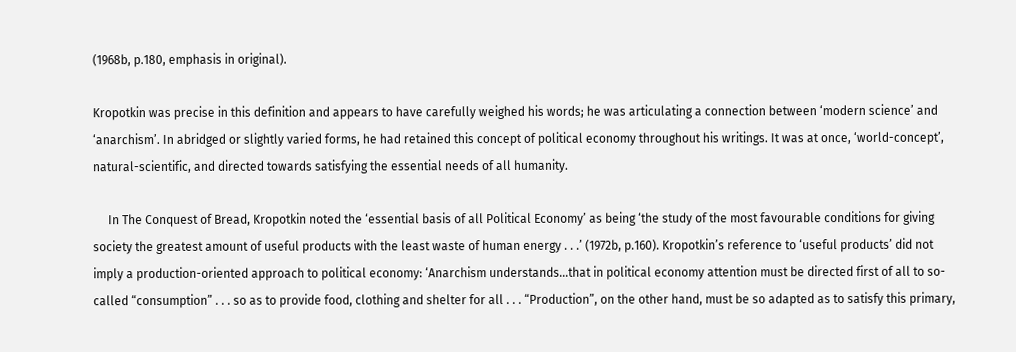(1968b, p.180, emphasis in original).

Kropotkin was precise in this definition and appears to have carefully weighed his words; he was articulating a connection between ‘modern science’ and ‘anarchism’. In abridged or slightly varied forms, he had retained this concept of political economy throughout his writings. It was at once, ‘world-concept’, natural-scientific, and directed towards satisfying the essential needs of all humanity.

     In The Conquest of Bread, Kropotkin noted the ‘essential basis of all Political Economy’ as being ‘the study of the most favourable conditions for giving society the greatest amount of useful products with the least waste of human energy . . .’ (1972b, p.160). Kropotkin’s reference to ‘useful products’ did not imply a production-oriented approach to political economy: ‘Anarchism understands...that in political economy attention must be directed first of all to so-called “consumption” . . . so as to provide food, clothing and shelter for all . . . “Production”, on the other hand, must be so adapted as to satisfy this primary,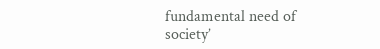fundamental need of society’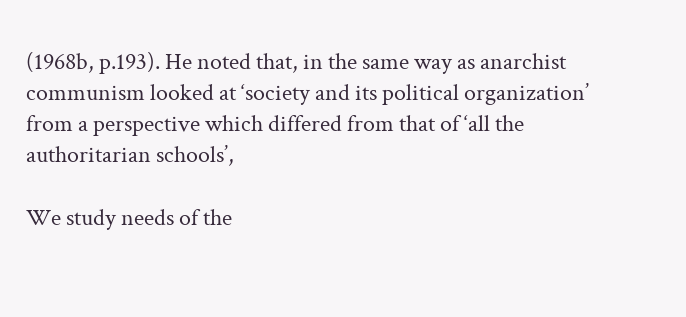(1968b, p.193). He noted that, in the same way as anarchist communism looked at ‘society and its political organization’ from a perspective which differed from that of ‘all the authoritarian schools’,

We study needs of the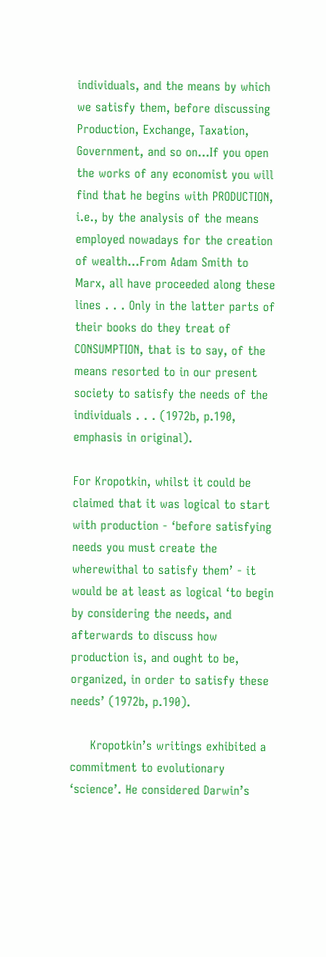individuals, and the means by which we satisfy them, before discussing Production, Exchange, Taxation, Government, and so on...If you open the works of any economist you will find that he begins with PRODUCTION, i.e., by the analysis of the means employed nowadays for the creation of wealth...From Adam Smith to Marx, all have proceeded along these lines . . . Only in the latter parts of their books do they treat of CONSUMPTION, that is to say, of the means resorted to in our present society to satisfy the needs of the individuals . . . (1972b, p.190, emphasis in original).

For Kropotkin, whilst it could be claimed that it was logical to start with production - ‘before satisfying needs you must create the wherewithal to satisfy them’ - it would be at least as logical ‘to begin by considering the needs, and afterwards to discuss how production is, and ought to be, organized, in order to satisfy these needs’ (1972b, p.190).

     Kropotkin’s writings exhibited a commitment to evolutionary ‘science’. He considered Darwin’s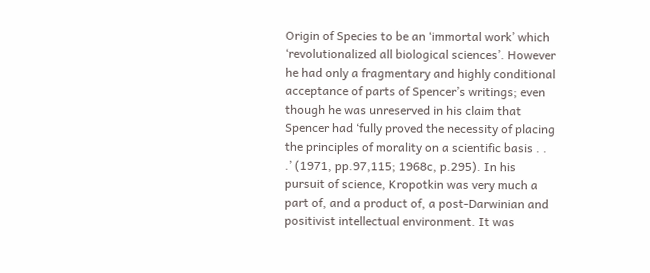Origin of Species to be an ‘immortal work’ which ‘revolutionalized all biological sciences’. However he had only a fragmentary and highly conditional acceptance of parts of Spencer’s writings; even though he was unreserved in his claim that Spencer had ‘fully proved the necessity of placing the principles of morality on a scientific basis . . .’ (1971, pp.97,115; 1968c, p.295). In his pursuit of science, Kropotkin was very much a part of, and a product of, a post-Darwinian and positivist intellectual environment. It was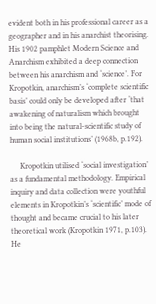evident both in his professional career as a geographer and in his anarchist theorising. His 1902 pamphlet Modern Science and Anarchism exhibited a deep connection between his anarchism and ‘science’. For Kropotkin, anarchism’s ‘complete scientific basis’ could only be developed after ‘that awakening of naturalism which brought into being the natural-scientific study of human social institutions’ (1968b, p.192).

     Kropotkin utilised ‘social investigation’ as a fundamental methodology. Empirical inquiry and data collection were youthful elements in Kropotkin’s ‘scientific’ mode of thought and became crucial to his later theoretical work (Kropotkin 1971, p.103). He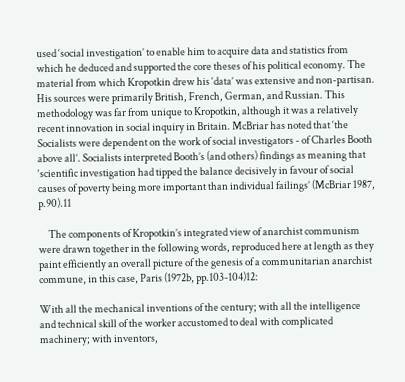used ‘social investigation’ to enable him to acquire data and statistics from which he deduced and supported the core theses of his political economy. The material from which Kropotkin drew his ‘data’ was extensive and non-partisan. His sources were primarily British, French, German, and Russian. This methodology was far from unique to Kropotkin, although it was a relatively recent innovation in social inquiry in Britain. McBriar has noted that ‘the Socialists were dependent on the work of social investigators - of Charles Booth above all’. Socialists interpreted Booth’s (and others) findings as meaning that ‘scientific investigation had tipped the balance decisively in favour of social causes of poverty being more important than individual failings’ (McBriar 1987, p.90).11

     The components of Kropotkin’s integrated view of anarchist communism were drawn together in the following words, reproduced here at length as they paint efficiently an overall picture of the genesis of a communitarian anarchist commune, in this case, Paris (1972b, pp.103-104)12:

With all the mechanical inventions of the century; with all the intelligence and technical skill of the worker accustomed to deal with complicated machinery; with inventors,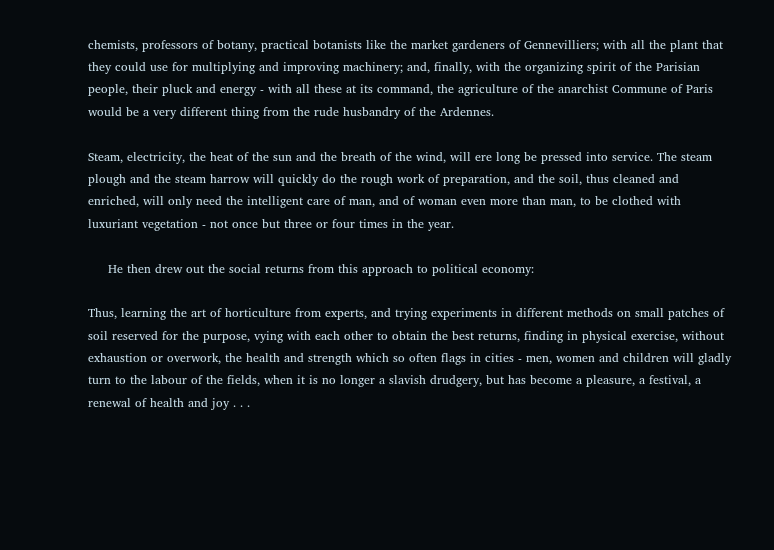chemists, professors of botany, practical botanists like the market gardeners of Gennevilliers; with all the plant that they could use for multiplying and improving machinery; and, finally, with the organizing spirit of the Parisian people, their pluck and energy - with all these at its command, the agriculture of the anarchist Commune of Paris would be a very different thing from the rude husbandry of the Ardennes.

Steam, electricity, the heat of the sun and the breath of the wind, will ere long be pressed into service. The steam plough and the steam harrow will quickly do the rough work of preparation, and the soil, thus cleaned and enriched, will only need the intelligent care of man, and of woman even more than man, to be clothed with luxuriant vegetation - not once but three or four times in the year.

     He then drew out the social returns from this approach to political economy:

Thus, learning the art of horticulture from experts, and trying experiments in different methods on small patches of soil reserved for the purpose, vying with each other to obtain the best returns, finding in physical exercise, without exhaustion or overwork, the health and strength which so often flags in cities - men, women and children will gladly turn to the labour of the fields, when it is no longer a slavish drudgery, but has become a pleasure, a festival, a renewal of health and joy . . .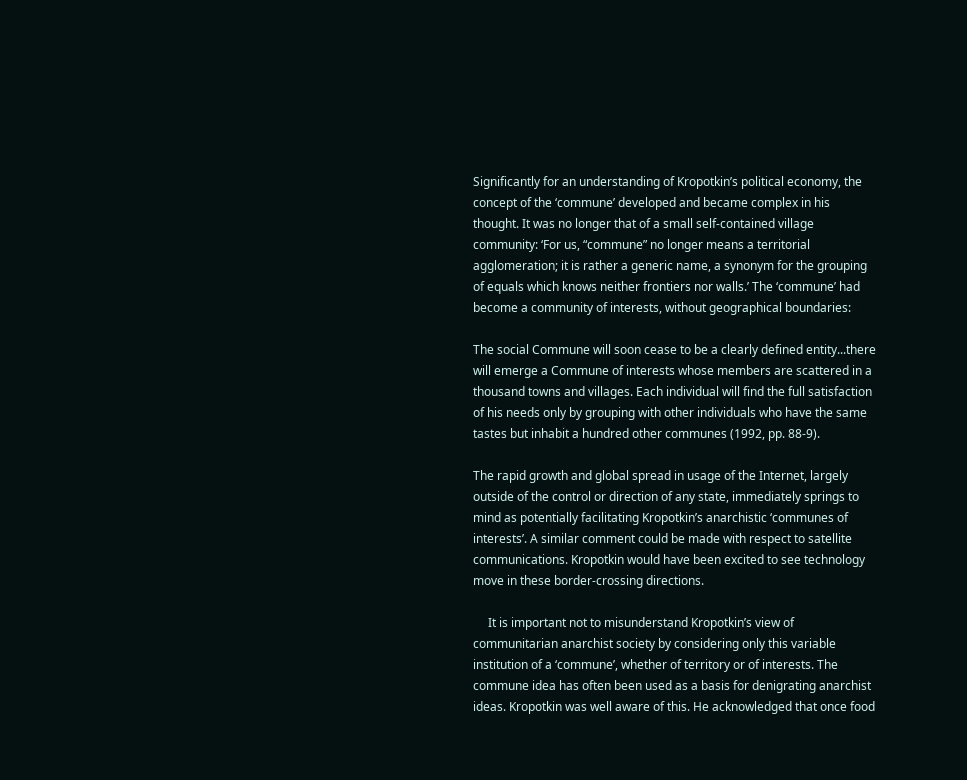Significantly for an understanding of Kropotkin’s political economy, the concept of the ‘commune’ developed and became complex in his thought. It was no longer that of a small self-contained village community: ‘For us, “commune” no longer means a territorial agglomeration; it is rather a generic name, a synonym for the grouping of equals which knows neither frontiers nor walls.’ The ‘commune’ had become a community of interests, without geographical boundaries:

The social Commune will soon cease to be a clearly defined entity...there will emerge a Commune of interests whose members are scattered in a thousand towns and villages. Each individual will find the full satisfaction of his needs only by grouping with other individuals who have the same tastes but inhabit a hundred other communes (1992, pp. 88-9).

The rapid growth and global spread in usage of the Internet, largely outside of the control or direction of any state, immediately springs to mind as potentially facilitating Kropotkin’s anarchistic ‘communes of interests’. A similar comment could be made with respect to satellite communications. Kropotkin would have been excited to see technology move in these border-crossing directions.

     It is important not to misunderstand Kropotkin’s view of communitarian anarchist society by considering only this variable institution of a ‘commune’, whether of territory or of interests. The commune idea has often been used as a basis for denigrating anarchist ideas. Kropotkin was well aware of this. He acknowledged that once food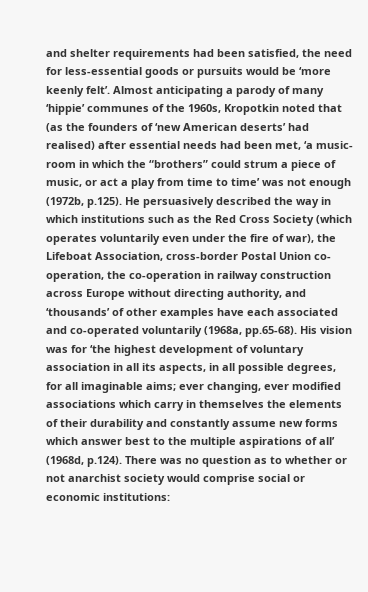and shelter requirements had been satisfied, the need for less-essential goods or pursuits would be ‘more keenly felt’. Almost anticipating a parody of many ‘hippie’ communes of the 1960s, Kropotkin noted that (as the founders of ‘new American deserts’ had realised) after essential needs had been met, ‘a music-room in which the “brothers” could strum a piece of music, or act a play from time to time’ was not enough (1972b, p.125). He persuasively described the way in which institutions such as the Red Cross Society (which operates voluntarily even under the fire of war), the Lifeboat Association, cross-border Postal Union co-operation, the co-operation in railway construction across Europe without directing authority, and ‘thousands’ of other examples have each associated and co-operated voluntarily (1968a, pp.65-68). His vision was for ‘the highest development of voluntary association in all its aspects, in all possible degrees, for all imaginable aims; ever changing, ever modified associations which carry in themselves the elements of their durability and constantly assume new forms which answer best to the multiple aspirations of all’ (1968d, p.124). There was no question as to whether or not anarchist society would comprise social or economic institutions: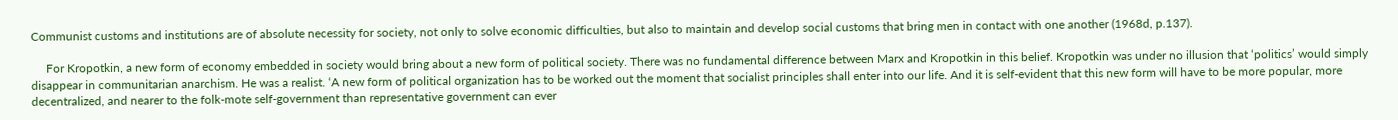Communist customs and institutions are of absolute necessity for society, not only to solve economic difficulties, but also to maintain and develop social customs that bring men in contact with one another (1968d, p.137).

     For Kropotkin, a new form of economy embedded in society would bring about a new form of political society. There was no fundamental difference between Marx and Kropotkin in this belief. Kropotkin was under no illusion that ‘politics’ would simply disappear in communitarian anarchism. He was a realist. ‘A new form of political organization has to be worked out the moment that socialist principles shall enter into our life. And it is self-evident that this new form will have to be more popular, more decentralized, and nearer to the folk-mote self-government than representative government can ever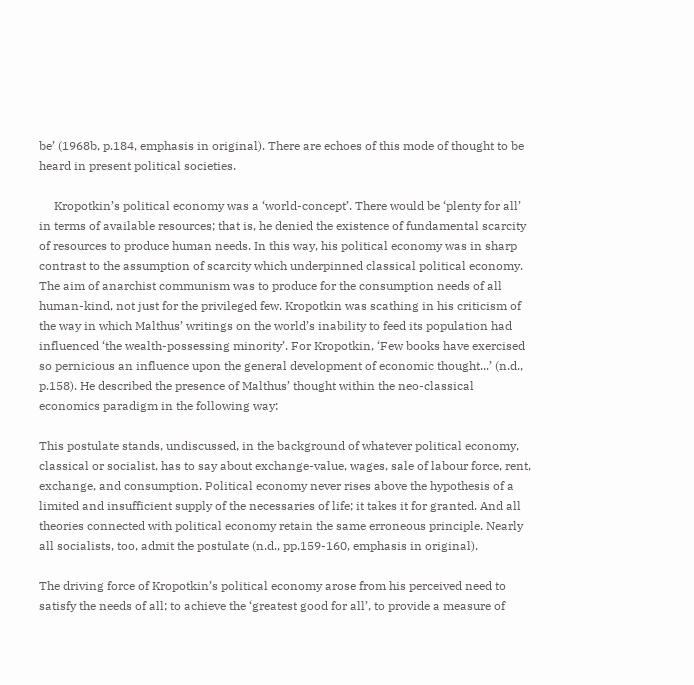be’ (1968b, p.184, emphasis in original). There are echoes of this mode of thought to be heard in present political societies.

     Kropotkin’s political economy was a ‘world-concept’. There would be ‘plenty for all’ in terms of available resources; that is, he denied the existence of fundamental scarcity of resources to produce human needs. In this way, his political economy was in sharp contrast to the assumption of scarcity which underpinned classical political economy. The aim of anarchist communism was to produce for the consumption needs of all human-kind, not just for the privileged few. Kropotkin was scathing in his criticism of the way in which Malthus’ writings on the world’s inability to feed its population had influenced ‘the wealth-possessing minority’. For Kropotkin, ‘Few books have exercised so pernicious an influence upon the general development of economic thought...’ (n.d., p.158). He described the presence of Malthus’ thought within the neo-classical economics paradigm in the following way:

This postulate stands, undiscussed, in the background of whatever political economy, classical or socialist, has to say about exchange-value, wages, sale of labour force, rent, exchange, and consumption. Political economy never rises above the hypothesis of a limited and insufficient supply of the necessaries of life; it takes it for granted. And all theories connected with political economy retain the same erroneous principle. Nearly all socialists, too, admit the postulate (n.d., pp.159-160, emphasis in original).

The driving force of Kropotkin’s political economy arose from his perceived need to satisfy the needs of all; to achieve the ‘greatest good for all’, to provide a measure of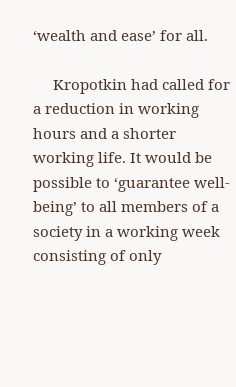‘wealth and ease’ for all.

     Kropotkin had called for a reduction in working hours and a shorter working life. It would be possible to ‘guarantee well-being’ to all members of a society in a working week consisting of only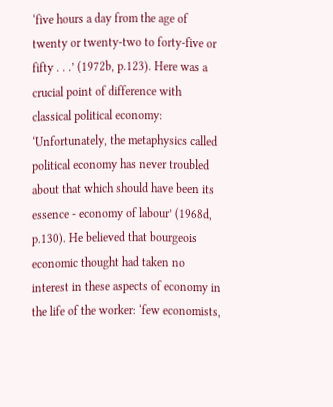‘five hours a day from the age of twenty or twenty-two to forty-five or fifty . . .’ (1972b, p.123). Here was a crucial point of difference with classical political economy: ‘Unfortunately, the metaphysics called political economy has never troubled about that which should have been its essence - economy of labour’ (1968d, p.130). He believed that bourgeois economic thought had taken no interest in these aspects of economy in the life of the worker: ‘few economists,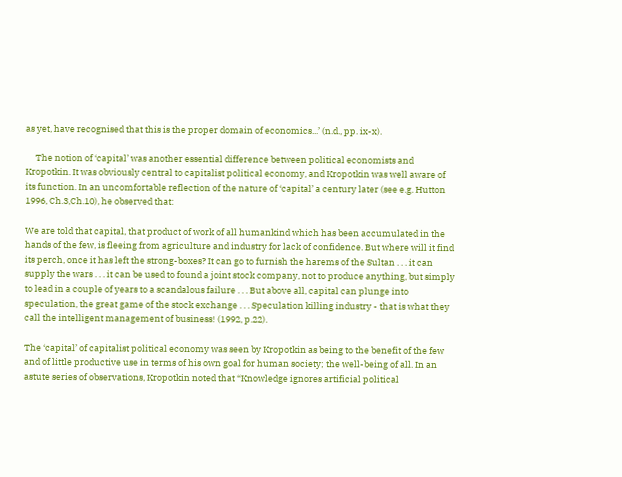as yet, have recognised that this is the proper domain of economics...’ (n.d., pp. ix-x).

     The notion of ‘capital’ was another essential difference between political economists and Kropotkin. It was obviously central to capitalist political economy, and Kropotkin was well aware of its function. In an uncomfortable reflection of the nature of ‘capital’ a century later (see e.g. Hutton 1996, Ch.3,Ch.10), he observed that:

We are told that capital, that product of work of all humankind which has been accumulated in the hands of the few, is fleeing from agriculture and industry for lack of confidence. But where will it find its perch, once it has left the strong-boxes? It can go to furnish the harems of the Sultan . . . it can supply the wars . . . it can be used to found a joint stock company, not to produce anything, but simply to lead in a couple of years to a scandalous failure . . . But above all, capital can plunge into speculation, the great game of the stock exchange . . . Speculation killing industry - that is what they call the intelligent management of business! (1992, p.22).

The ‘capital’ of capitalist political economy was seen by Kropotkin as being to the benefit of the few and of little productive use in terms of his own goal for human society; the well-being of all. In an astute series of observations, Kropotkin noted that “Knowledge ignores artificial political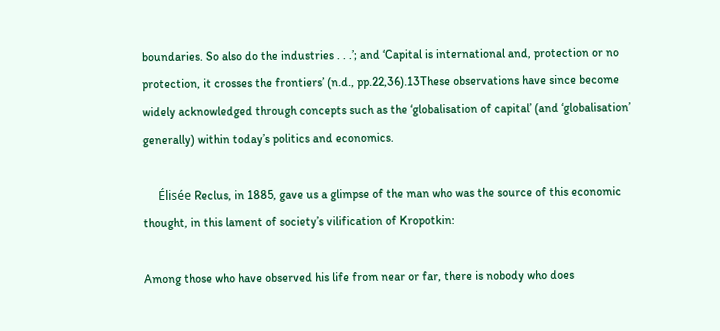boundaries. So also do the industries . . .’; and ‘Capital is international and, protection or no protection, it crosses the frontiers’ (n.d., pp.22,36).13These observations have since become widely acknowledged through concepts such as the ‘globalisation of capital’ (and ‘globalisation’ generally) within today’s politics and economics.

     Élisée Reclus, in 1885, gave us a glimpse of the man who was the source of this economic thought, in this lament of society’s vilification of Kropotkin:

Among those who have observed his life from near or far, there is nobody who does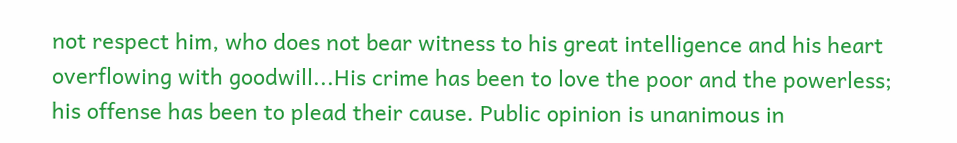not respect him, who does not bear witness to his great intelligence and his heart overflowing with goodwill...His crime has been to love the poor and the powerless; his offense has been to plead their cause. Public opinion is unanimous in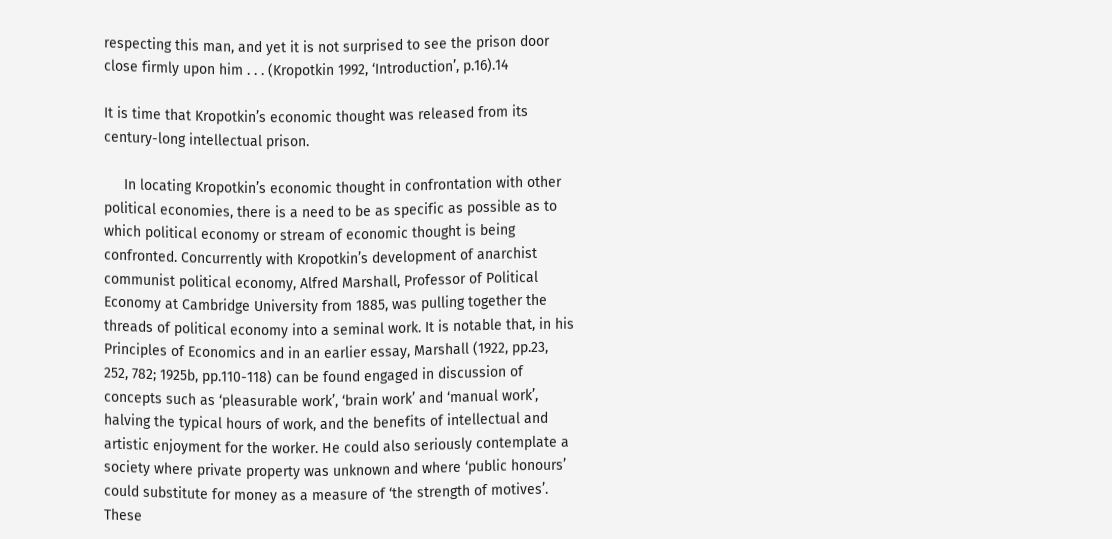respecting this man, and yet it is not surprised to see the prison door close firmly upon him . . . (Kropotkin 1992, ‘Introduction’, p.16).14

It is time that Kropotkin’s economic thought was released from its century-long intellectual prison.

     In locating Kropotkin’s economic thought in confrontation with other political economies, there is a need to be as specific as possible as to which political economy or stream of economic thought is being confronted. Concurrently with Kropotkin’s development of anarchist communist political economy, Alfred Marshall, Professor of Political Economy at Cambridge University from 1885, was pulling together the threads of political economy into a seminal work. It is notable that, in his Principles of Economics and in an earlier essay, Marshall (1922, pp.23, 252, 782; 1925b, pp.110-118) can be found engaged in discussion of concepts such as ‘pleasurable work’, ‘brain work’ and ‘manual work’, halving the typical hours of work, and the benefits of intellectual and artistic enjoyment for the worker. He could also seriously contemplate a society where private property was unknown and where ‘public honours’ could substitute for money as a measure of ‘the strength of motives’. These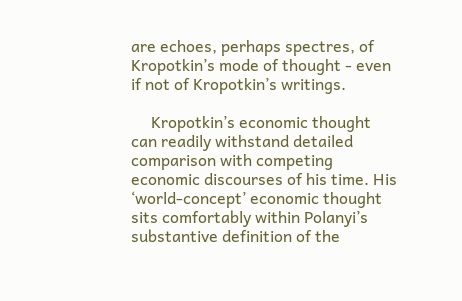are echoes, perhaps spectres, of Kropotkin’s mode of thought - even if not of Kropotkin’s writings.

     Kropotkin’s economic thought can readily withstand detailed comparison with competing economic discourses of his time. His ‘world-concept’ economic thought sits comfortably within Polanyi’s substantive definition of the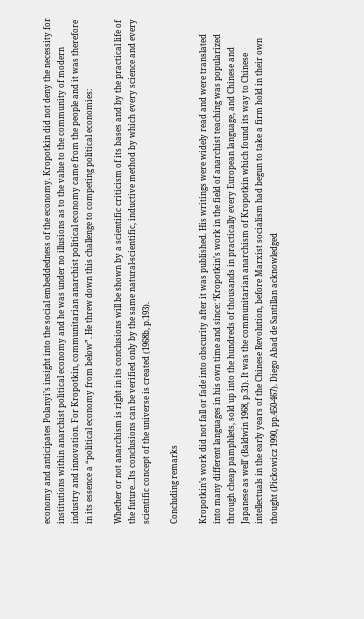economy and anticipates Polanyi’s insight into the social embeddedness of the economy. Kropotkin did not deny the necessity for institutions within anarchist political economy and he was under no illusions as to the value to the community of modern industry and innovation. For Kropotkin, communitarian anarchist political economy came from the people and it was therefore in its essence a “political economy from below”. He threw down this challenge to competing political economies:

Whether or not anarchism is right in its conclusions will be shown by a scientific criticism of its bases and by the practical life of the future...Its conclusions can be verified only by the same natural-scientific, inductive method by which every science and every scientific concept of the universe is created (1968b, p.193).

Concluding remarks

Kropotkin’s work did not fall or fade into obscurity after it was published. His writings were widely read and were translated into many different languages in his own time and since: ‘Kropotkin’s work in the field of anarchist teaching was popularized through cheap pamphlets, sold up into the hundreds of thousands in practically every European language, and Chinese and Japanese as well’ (Baldwin 1968, p.31). It was the communitarian anarchism of Kropotkin which found its way to Chinese intellectuals in the early years of the Chinese Revolution, before Marxist socialism had begun to take a firm hold in their own thought (Pickowicz 1990, pp.450-467). Diego Abad de Santillan acknowledged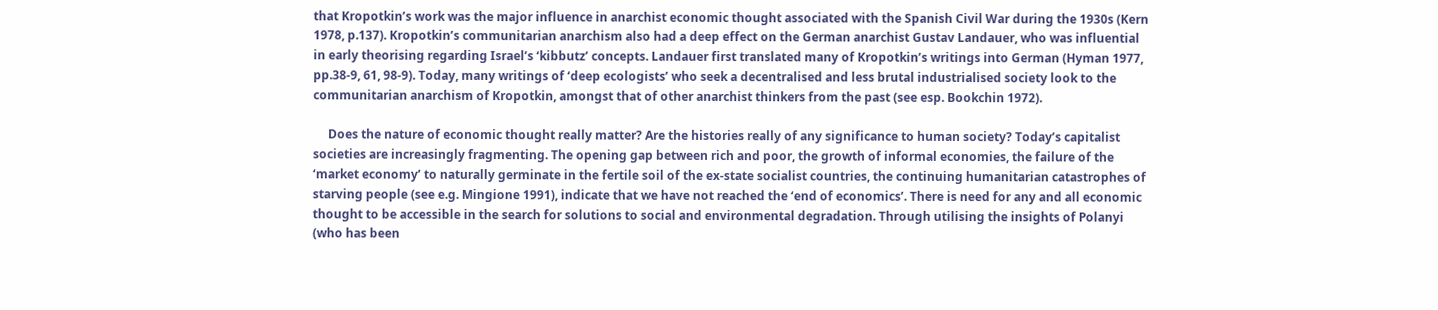that Kropotkin’s work was the major influence in anarchist economic thought associated with the Spanish Civil War during the 1930s (Kern 1978, p.137). Kropotkin’s communitarian anarchism also had a deep effect on the German anarchist Gustav Landauer, who was influential in early theorising regarding Israel’s ‘kibbutz’ concepts. Landauer first translated many of Kropotkin’s writings into German (Hyman 1977, pp.38-9, 61, 98-9). Today, many writings of ‘deep ecologists’ who seek a decentralised and less brutal industrialised society look to the communitarian anarchism of Kropotkin, amongst that of other anarchist thinkers from the past (see esp. Bookchin 1972).

     Does the nature of economic thought really matter? Are the histories really of any significance to human society? Today’s capitalist societies are increasingly fragmenting. The opening gap between rich and poor, the growth of informal economies, the failure of the ‘market economy’ to naturally germinate in the fertile soil of the ex-state socialist countries, the continuing humanitarian catastrophes of starving people (see e.g. Mingione 1991), indicate that we have not reached the ‘end of economics’. There is need for any and all economic thought to be accessible in the search for solutions to social and environmental degradation. Through utilising the insights of Polanyi (who has been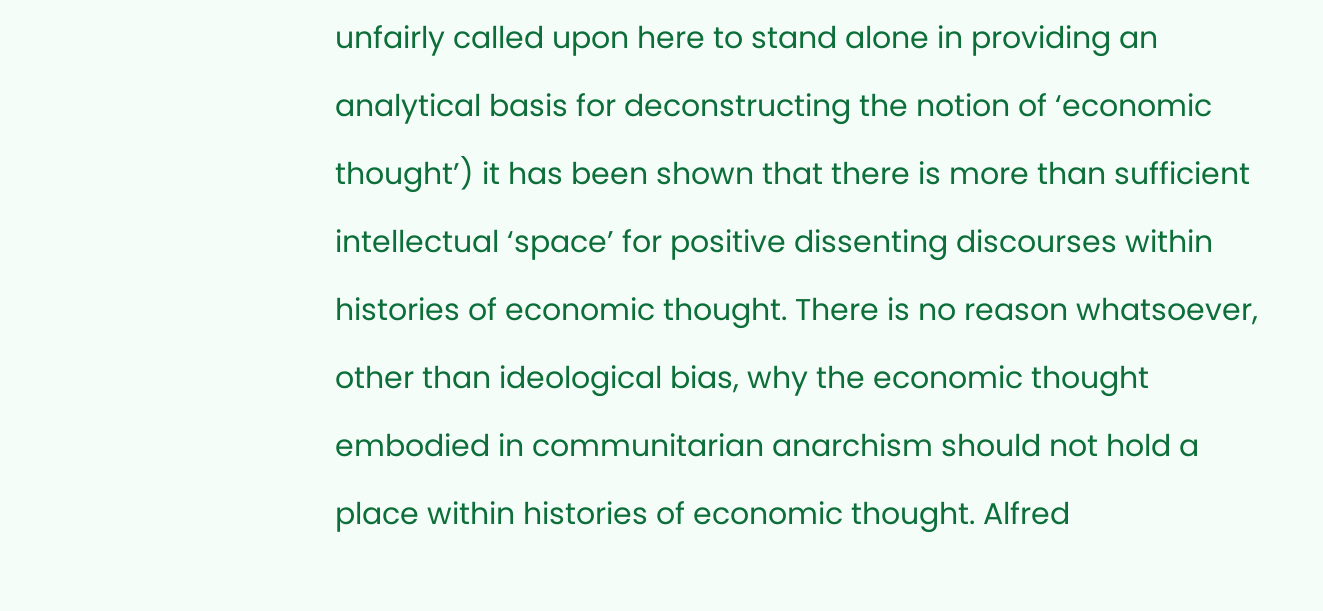unfairly called upon here to stand alone in providing an analytical basis for deconstructing the notion of ‘economic thought’) it has been shown that there is more than sufficient intellectual ‘space’ for positive dissenting discourses within histories of economic thought. There is no reason whatsoever, other than ideological bias, why the economic thought embodied in communitarian anarchism should not hold a place within histories of economic thought. Alfred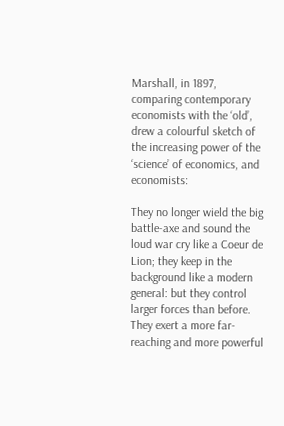Marshall, in 1897, comparing contemporary economists with the ‘old’, drew a colourful sketch of the increasing power of the ‘science’ of economics, and economists:

They no longer wield the big battle-axe and sound the loud war cry like a Coeur de Lion; they keep in the background like a modern general: but they control larger forces than before. They exert a more far-reaching and more powerful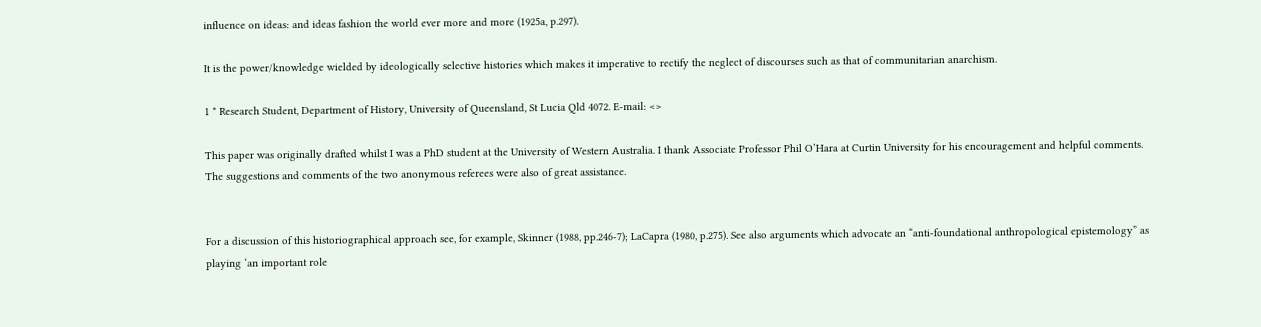influence on ideas: and ideas fashion the world ever more and more (1925a, p.297).

It is the power/knowledge wielded by ideologically selective histories which makes it imperative to rectify the neglect of discourses such as that of communitarian anarchism.

1 * Research Student, Department of History, University of Queensland, St Lucia Qld 4072. E-mail: <>

This paper was originally drafted whilst I was a PhD student at the University of Western Australia. I thank Associate Professor Phil O’Hara at Curtin University for his encouragement and helpful comments. The suggestions and comments of the two anonymous referees were also of great assistance.


For a discussion of this historiographical approach see, for example, Skinner (1988, pp.246-7); LaCapra (1980, p.275). See also arguments which advocate an “anti-foundational anthropological epistemology” as playing ‘an important role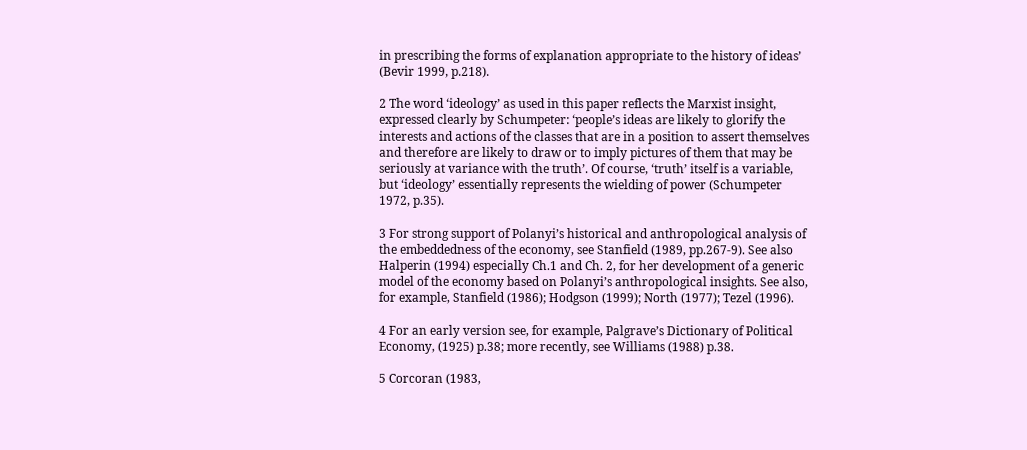in prescribing the forms of explanation appropriate to the history of ideas’ (Bevir 1999, p.218).

2 The word ‘ideology’ as used in this paper reflects the Marxist insight, expressed clearly by Schumpeter: ‘people’s ideas are likely to glorify the interests and actions of the classes that are in a position to assert themselves and therefore are likely to draw or to imply pictures of them that may be seriously at variance with the truth’. Of course, ‘truth’ itself is a variable, but ‘ideology’ essentially represents the wielding of power (Schumpeter 1972, p.35).

3 For strong support of Polanyi’s historical and anthropological analysis of the embeddedness of the economy, see Stanfield (1989, pp.267-9). See also Halperin (1994) especially Ch.1 and Ch. 2, for her development of a generic model of the economy based on Polanyi’s anthropological insights. See also, for example, Stanfield (1986); Hodgson (1999); North (1977); Tezel (1996).

4 For an early version see, for example, Palgrave’s Dictionary of Political Economy, (1925) p.38; more recently, see Williams (1988) p.38.

5 Corcoran (1983,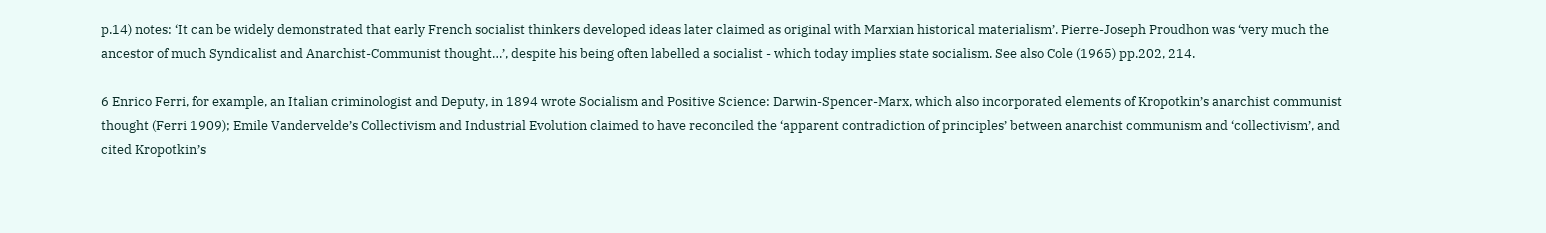p.14) notes: ‘It can be widely demonstrated that early French socialist thinkers developed ideas later claimed as original with Marxian historical materialism’. Pierre-Joseph Proudhon was ‘very much the ancestor of much Syndicalist and Anarchist-Communist thought…’, despite his being often labelled a socialist - which today implies state socialism. See also Cole (1965) pp.202, 214.

6 Enrico Ferri, for example, an Italian criminologist and Deputy, in 1894 wrote Socialism and Positive Science: Darwin-Spencer-Marx, which also incorporated elements of Kropotkin’s anarchist communist thought (Ferri 1909); Emile Vandervelde’s Collectivism and Industrial Evolution claimed to have reconciled the ‘apparent contradiction of principles’ between anarchist communism and ‘collectivism’, and cited Kropotkin’s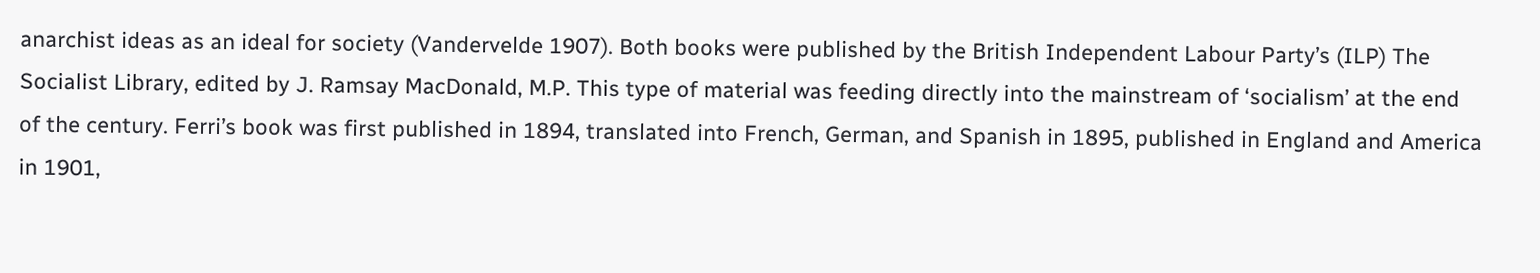anarchist ideas as an ideal for society (Vandervelde 1907). Both books were published by the British Independent Labour Party’s (ILP) The Socialist Library, edited by J. Ramsay MacDonald, M.P. This type of material was feeding directly into the mainstream of ‘socialism’ at the end of the century. Ferri’s book was first published in 1894, translated into French, German, and Spanish in 1895, published in England and America in 1901,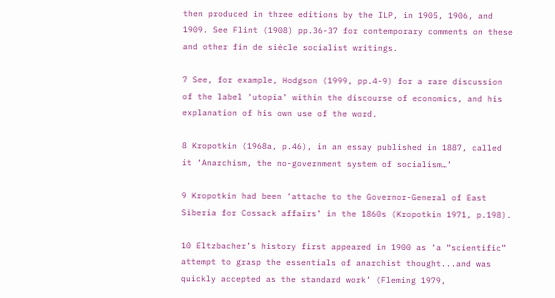then produced in three editions by the ILP, in 1905, 1906, and 1909. See Flint (1908) pp.36-37 for contemporary comments on these and other fin de siécle socialist writings.

7 See, for example, Hodgson (1999, pp.4-9) for a rare discussion of the label ‘utopia’ within the discourse of economics, and his explanation of his own use of the word.

8 Kropotkin (1968a, p.46), in an essay published in 1887, called it ‘Anarchism, the no-government system of socialism…’

9 Kropotkin had been ‘attache to the Governor-General of East Siberia for Cossack affairs’ in the 1860s (Kropotkin 1971, p.198).

10 Eltzbacher’s history first appeared in 1900 as ‘a “scientific” attempt to grasp the essentials of anarchist thought...and was quickly accepted as the standard work’ (Fleming 1979,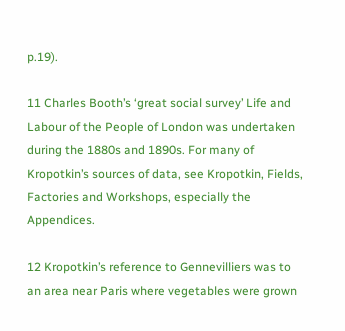p.19).

11 Charles Booth’s ‘great social survey’ Life and Labour of the People of London was undertaken during the 1880s and 1890s. For many of Kropotkin’s sources of data, see Kropotkin, Fields, Factories and Workshops, especially the Appendices.

12 Kropotkin’s reference to Gennevilliers was to an area near Paris where vegetables were grown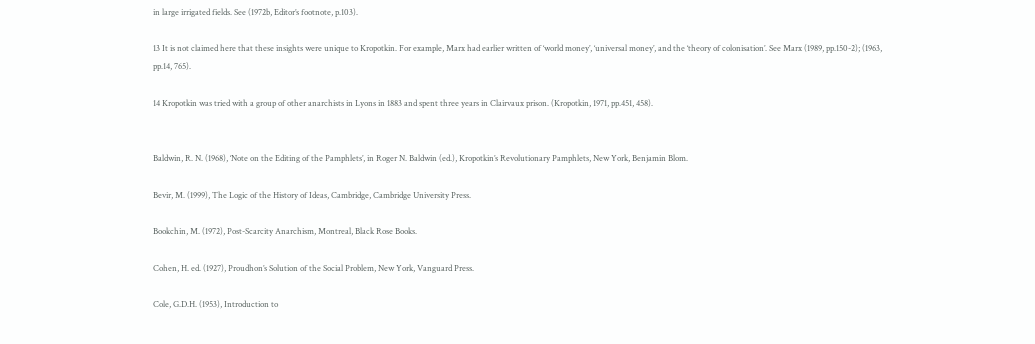in large irrigated fields. See (1972b, Editor’s footnote, p.103).

13 It is not claimed here that these insights were unique to Kropotkin. For example, Marx had earlier written of ‘world money’, ‘universal money’, and the ‘theory of colonisation’. See Marx (1989, pp.150-2); (1963, pp.14, 765).

14 Kropotkin was tried with a group of other anarchists in Lyons in 1883 and spent three years in Clairvaux prison. (Kropotkin, 1971, pp.451, 458).


Baldwin, R. N. (1968), ‘Note on the Editing of the Pamphlets’, in Roger N. Baldwin (ed.), Kropotkin’s Revolutionary Pamphlets, New York, Benjamin Blom.

Bevir, M. (1999), The Logic of the History of Ideas, Cambridge, Cambridge University Press.

Bookchin, M. (1972), Post-Scarcity Anarchism, Montreal, Black Rose Books.

Cohen, H. ed. (1927), Proudhon’s Solution of the Social Problem, New York, Vanguard Press.

Cole, G.D.H. (1953), Introduction to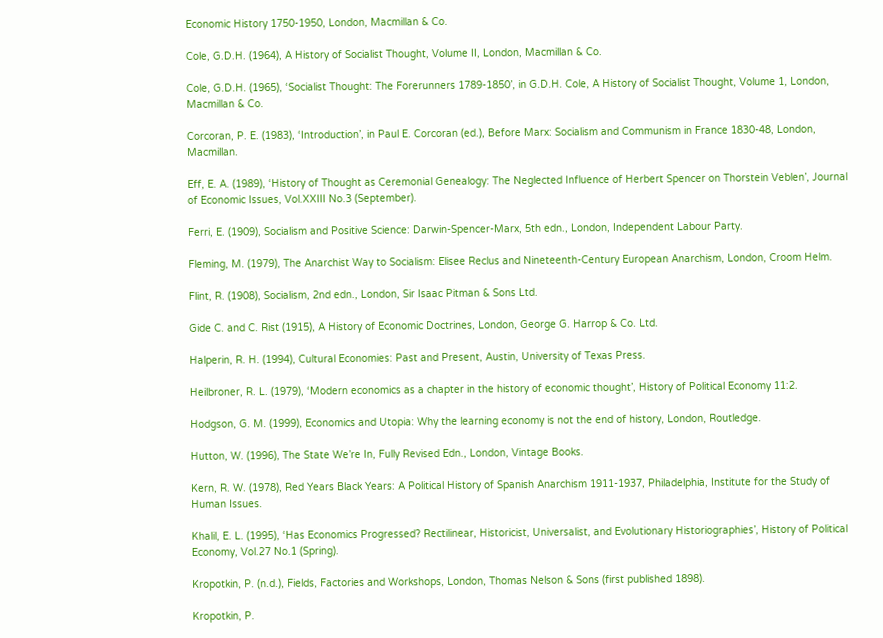Economic History 1750-1950, London, Macmillan & Co.

Cole, G.D.H. (1964), A History of Socialist Thought, Volume II, London, Macmillan & Co.

Cole, G.D.H. (1965), ‘Socialist Thought: The Forerunners 1789-1850’, in G.D.H. Cole, A History of Socialist Thought, Volume 1, London, Macmillan & Co.

Corcoran, P. E. (1983), ‘Introduction’, in Paul E. Corcoran (ed.), Before Marx: Socialism and Communism in France 1830-48, London, Macmillan.

Eff, E. A. (1989), ‘History of Thought as Ceremonial Genealogy: The Neglected Influence of Herbert Spencer on Thorstein Veblen’, Journal of Economic Issues, Vol.XXIII No.3 (September).

Ferri, E. (1909), Socialism and Positive Science: Darwin-Spencer-Marx, 5th edn., London, Independent Labour Party.

Fleming, M. (1979), The Anarchist Way to Socialism: Elisee Reclus and Nineteenth-Century European Anarchism, London, Croom Helm.

Flint, R. (1908), Socialism, 2nd edn., London, Sir Isaac Pitman & Sons Ltd.

Gide C. and C. Rist (1915), A History of Economic Doctrines, London, George G. Harrop & Co. Ltd.

Halperin, R. H. (1994), Cultural Economies: Past and Present, Austin, University of Texas Press.

Heilbroner, R. L. (1979), ‘Modern economics as a chapter in the history of economic thought’, History of Political Economy 11:2.

Hodgson, G. M. (1999), Economics and Utopia: Why the learning economy is not the end of history, London, Routledge.

Hutton, W. (1996), The State We’re In, Fully Revised Edn., London, Vintage Books.

Kern, R. W. (1978), Red Years Black Years: A Political History of Spanish Anarchism 1911-1937, Philadelphia, Institute for the Study of Human Issues.

Khalil, E. L. (1995), ‘Has Economics Progressed? Rectilinear, Historicist, Universalist, and Evolutionary Historiographies’, History of Political Economy, Vol.27 No.1 (Spring).

Kropotkin, P. (n.d.), Fields, Factories and Workshops, London, Thomas Nelson & Sons (first published 1898).

Kropotkin, P.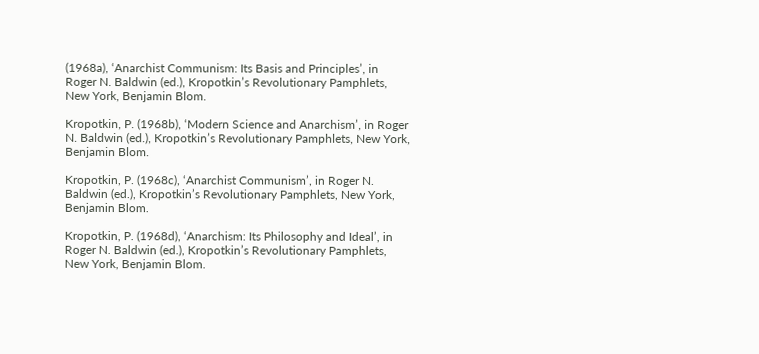(1968a), ‘Anarchist Communism: Its Basis and Principles’, in Roger N. Baldwin (ed.), Kropotkin’s Revolutionary Pamphlets, New York, Benjamin Blom.

Kropotkin, P. (1968b), ‘Modern Science and Anarchism’, in Roger N. Baldwin (ed.), Kropotkin’s Revolutionary Pamphlets, New York, Benjamin Blom.

Kropotkin, P. (1968c), ‘Anarchist Communism’, in Roger N. Baldwin (ed.), Kropotkin’s Revolutionary Pamphlets, New York, Benjamin Blom.

Kropotkin, P. (1968d), ‘Anarchism: Its Philosophy and Ideal’, in Roger N. Baldwin (ed.), Kropotkin’s Revolutionary Pamphlets, New York, Benjamin Blom.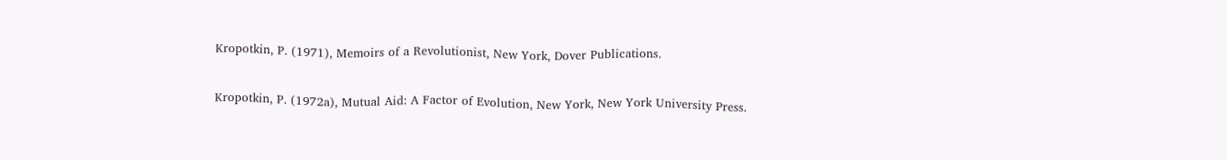Kropotkin, P. (1971), Memoirs of a Revolutionist, New York, Dover Publications.

Kropotkin, P. (1972a), Mutual Aid: A Factor of Evolution, New York, New York University Press.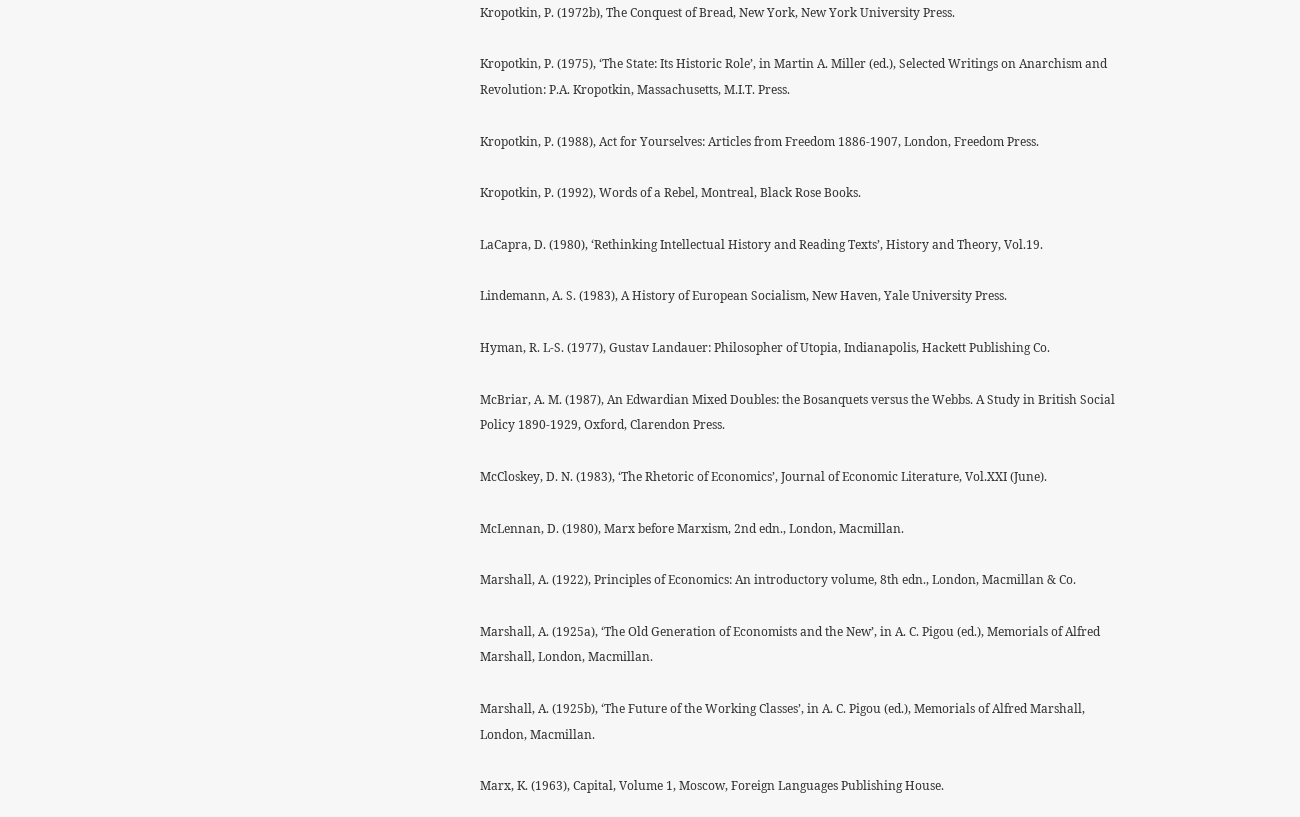Kropotkin, P. (1972b), The Conquest of Bread, New York, New York University Press.

Kropotkin, P. (1975), ‘The State: Its Historic Role’, in Martin A. Miller (ed.), Selected Writings on Anarchism and Revolution: P.A. Kropotkin, Massachusetts, M.I.T. Press.

Kropotkin, P. (1988), Act for Yourselves: Articles from Freedom 1886-1907, London, Freedom Press.

Kropotkin, P. (1992), Words of a Rebel, Montreal, Black Rose Books.

LaCapra, D. (1980), ‘Rethinking Intellectual History and Reading Texts’, History and Theory, Vol.19.

Lindemann, A. S. (1983), A History of European Socialism, New Haven, Yale University Press.

Hyman, R. L-S. (1977), Gustav Landauer: Philosopher of Utopia, Indianapolis, Hackett Publishing Co.

McBriar, A. M. (1987), An Edwardian Mixed Doubles: the Bosanquets versus the Webbs. A Study in British Social Policy 1890-1929, Oxford, Clarendon Press.

McCloskey, D. N. (1983), ‘The Rhetoric of Economics’, Journal of Economic Literature, Vol.XXI (June).

McLennan, D. (1980), Marx before Marxism, 2nd edn., London, Macmillan.

Marshall, A. (1922), Principles of Economics: An introductory volume, 8th edn., London, Macmillan & Co.

Marshall, A. (1925a), ‘The Old Generation of Economists and the New’, in A. C. Pigou (ed.), Memorials of Alfred Marshall, London, Macmillan.

Marshall, A. (1925b), ‘The Future of the Working Classes’, in A. C. Pigou (ed.), Memorials of Alfred Marshall, London, Macmillan.

Marx, K. (1963), Capital, Volume 1, Moscow, Foreign Languages Publishing House.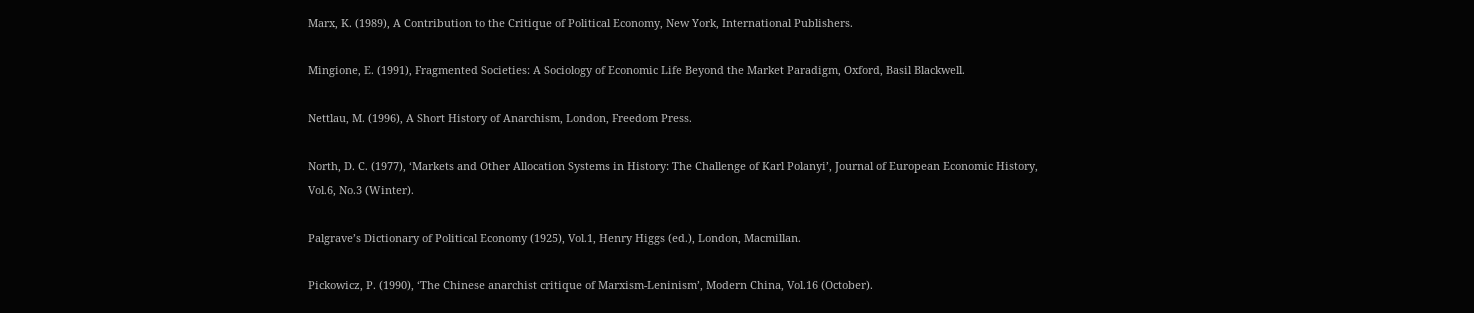Marx, K. (1989), A Contribution to the Critique of Political Economy, New York, International Publishers.

Mingione, E. (1991), Fragmented Societies: A Sociology of Economic Life Beyond the Market Paradigm, Oxford, Basil Blackwell.

Nettlau, M. (1996), A Short History of Anarchism, London, Freedom Press.

North, D. C. (1977), ‘Markets and Other Allocation Systems in History: The Challenge of Karl Polanyi’, Journal of European Economic History, Vol.6, No.3 (Winter).

Palgrave’s Dictionary of Political Economy (1925), Vol.1, Henry Higgs (ed.), London, Macmillan.

Pickowicz, P. (1990), ‘The Chinese anarchist critique of Marxism-Leninism’, Modern China, Vol.16 (October).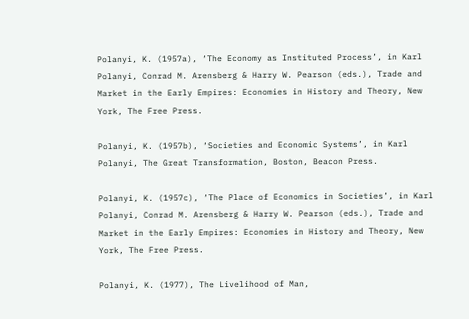Polanyi, K. (1957a), ‘The Economy as Instituted Process’, in Karl Polanyi, Conrad M. Arensberg & Harry W. Pearson (eds.), Trade and Market in the Early Empires: Economies in History and Theory, New York, The Free Press.

Polanyi, K. (1957b), ‘Societies and Economic Systems’, in Karl Polanyi, The Great Transformation, Boston, Beacon Press.

Polanyi, K. (1957c), ‘The Place of Economics in Societies’, in Karl Polanyi, Conrad M. Arensberg & Harry W. Pearson (eds.), Trade and Market in the Early Empires: Economies in History and Theory, New York, The Free Press.

Polanyi, K. (1977), The Livelihood of Man,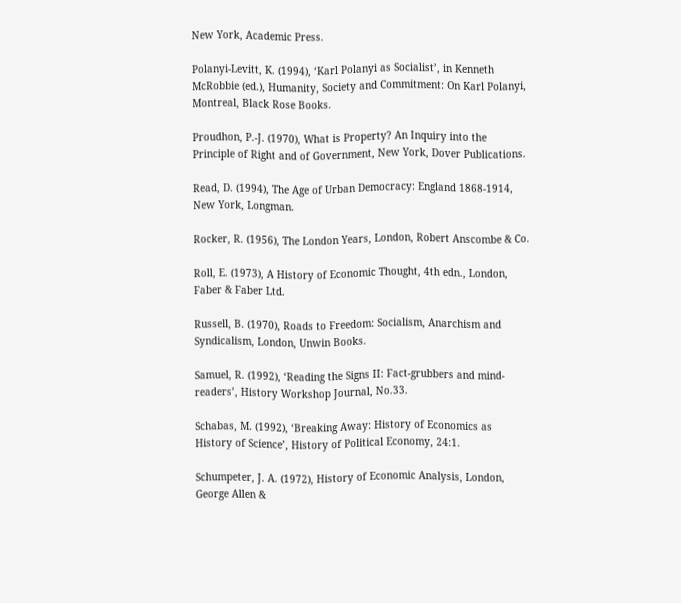New York, Academic Press.

Polanyi-Levitt, K. (1994), ‘Karl Polanyi as Socialist’, in Kenneth McRobbie (ed.), Humanity, Society and Commitment: On Karl Polanyi, Montreal, Black Rose Books.

Proudhon, P.-J. (1970), What is Property? An Inquiry into the Principle of Right and of Government, New York, Dover Publications.

Read, D. (1994), The Age of Urban Democracy: England 1868-1914, New York, Longman.

Rocker, R. (1956), The London Years, London, Robert Anscombe & Co.

Roll, E. (1973), A History of Economic Thought, 4th edn., London, Faber & Faber Ltd.

Russell, B. (1970), Roads to Freedom: Socialism, Anarchism and Syndicalism, London, Unwin Books.

Samuel, R. (1992), ‘Reading the Signs II: Fact-grubbers and mind-readers’, History Workshop Journal, No.33.

Schabas, M. (1992), ‘Breaking Away: History of Economics as History of Science’, History of Political Economy, 24:1.

Schumpeter, J. A. (1972), History of Economic Analysis, London, George Allen &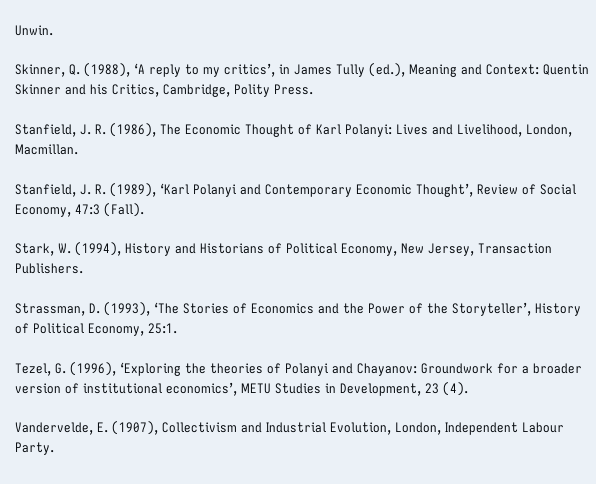Unwin.

Skinner, Q. (1988), ‘A reply to my critics’, in James Tully (ed.), Meaning and Context: Quentin Skinner and his Critics, Cambridge, Polity Press.

Stanfield, J. R. (1986), The Economic Thought of Karl Polanyi: Lives and Livelihood, London, Macmillan.

Stanfield, J. R. (1989), ‘Karl Polanyi and Contemporary Economic Thought’, Review of Social Economy, 47:3 (Fall).

Stark, W. (1994), History and Historians of Political Economy, New Jersey, Transaction Publishers.

Strassman, D. (1993), ‘The Stories of Economics and the Power of the Storyteller’, History of Political Economy, 25:1.

Tezel, G. (1996), ‘Exploring the theories of Polanyi and Chayanov: Groundwork for a broader version of institutional economics’, METU Studies in Development, 23 (4).

Vandervelde, E. (1907), Collectivism and Industrial Evolution, London, Independent Labour Party.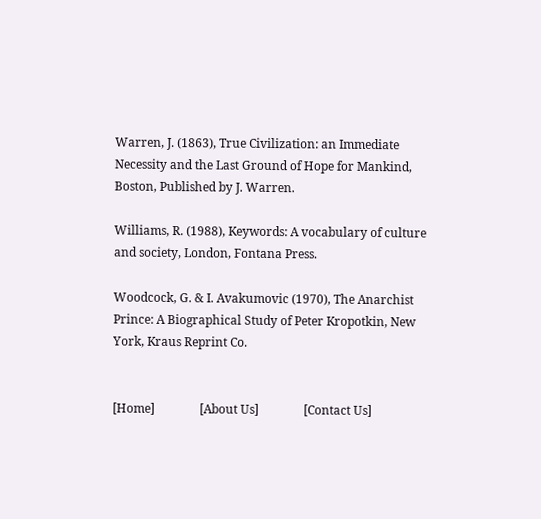Warren, J. (1863), True Civilization: an Immediate Necessity and the Last Ground of Hope for Mankind, Boston, Published by J. Warren.

Williams, R. (1988), Keywords: A vocabulary of culture and society, London, Fontana Press.

Woodcock, G. & I. Avakumovic (1970), The Anarchist Prince: A Biographical Study of Peter Kropotkin, New York, Kraus Reprint Co.


[Home]               [About Us]               [Contact Us]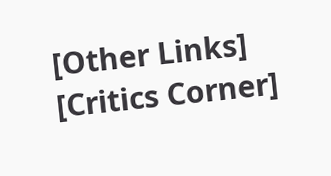[Other Links]               [Critics Corner]